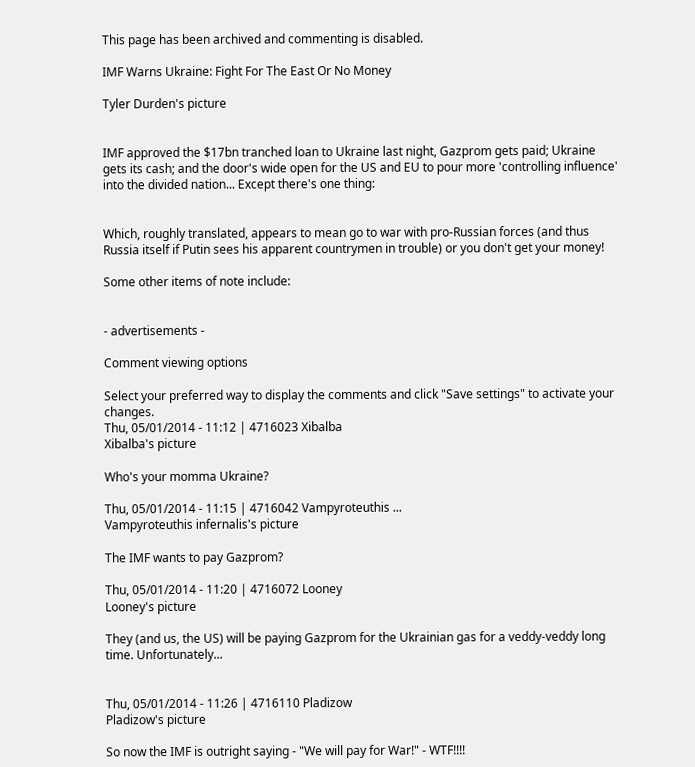This page has been archived and commenting is disabled.

IMF Warns Ukraine: Fight For The East Or No Money

Tyler Durden's picture


IMF approved the $17bn tranched loan to Ukraine last night, Gazprom gets paid; Ukraine gets its cash; and the door's wide open for the US and EU to pour more 'controlling influence' into the divided nation... Except there's one thing:


Which, roughly translated, appears to mean go to war with pro-Russian forces (and thus Russia itself if Putin sees his apparent countrymen in trouble) or you don't get your money!

Some other items of note include:


- advertisements -

Comment viewing options

Select your preferred way to display the comments and click "Save settings" to activate your changes.
Thu, 05/01/2014 - 11:12 | 4716023 Xibalba
Xibalba's picture

Who's your momma Ukraine?

Thu, 05/01/2014 - 11:15 | 4716042 Vampyroteuthis ...
Vampyroteuthis infernalis's picture

The IMF wants to pay Gazprom?

Thu, 05/01/2014 - 11:20 | 4716072 Looney
Looney's picture

They (and us, the US) will be paying Gazprom for the Ukrainian gas for a veddy-veddy long time. Unfortunately...


Thu, 05/01/2014 - 11:26 | 4716110 Pladizow
Pladizow's picture

So now the IMF is outright saying - "We will pay for War!" - WTF!!!!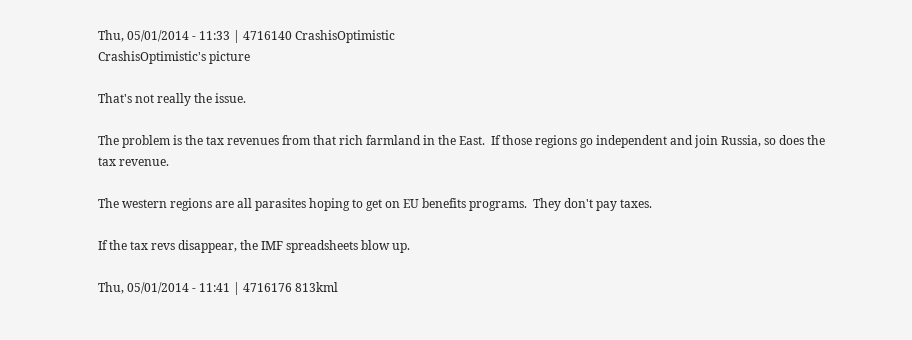Thu, 05/01/2014 - 11:33 | 4716140 CrashisOptimistic
CrashisOptimistic's picture

That's not really the issue.

The problem is the tax revenues from that rich farmland in the East.  If those regions go independent and join Russia, so does the tax revenue.

The western regions are all parasites hoping to get on EU benefits programs.  They don't pay taxes.

If the tax revs disappear, the IMF spreadsheets blow up.

Thu, 05/01/2014 - 11:41 | 4716176 813kml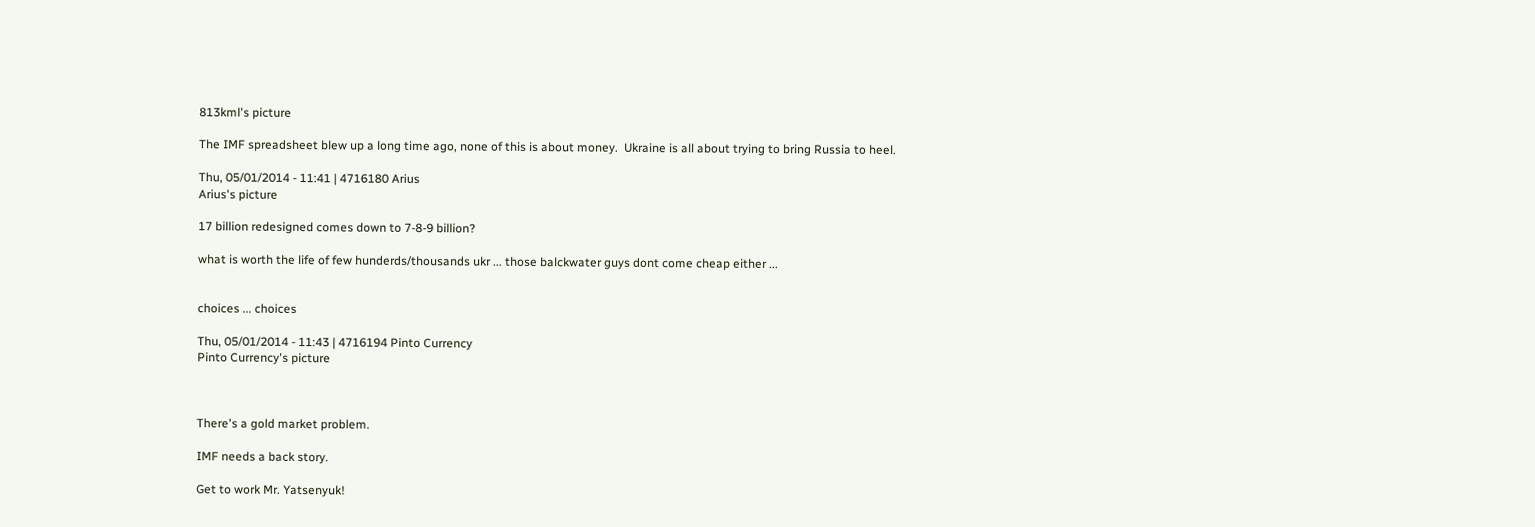813kml's picture

The IMF spreadsheet blew up a long time ago, none of this is about money.  Ukraine is all about trying to bring Russia to heel.

Thu, 05/01/2014 - 11:41 | 4716180 Arius
Arius's picture

17 billion redesigned comes down to 7-8-9 billion?

what is worth the life of few hunderds/thousands ukr ... those balckwater guys dont come cheap either ...


choices ... choices

Thu, 05/01/2014 - 11:43 | 4716194 Pinto Currency
Pinto Currency's picture



There's a gold market problem.

IMF needs a back story.

Get to work Mr. Yatsenyuk!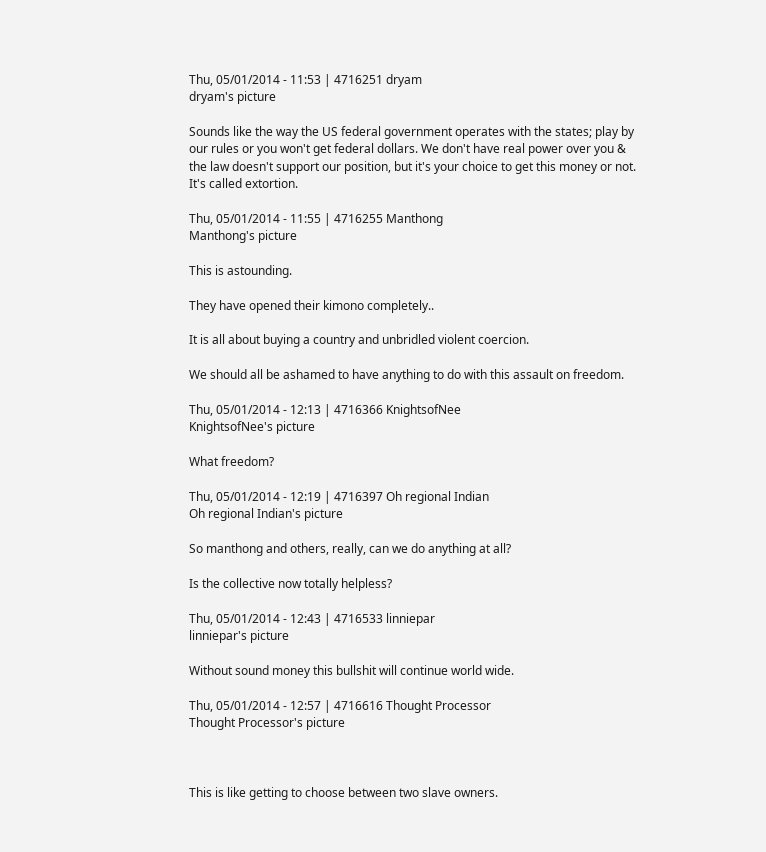Thu, 05/01/2014 - 11:53 | 4716251 dryam
dryam's picture

Sounds like the way the US federal government operates with the states; play by our rules or you won't get federal dollars. We don't have real power over you & the law doesn't support our position, but it's your choice to get this money or not. It's called extortion.

Thu, 05/01/2014 - 11:55 | 4716255 Manthong
Manthong's picture

This is astounding.

They have opened their kimono completely..

It is all about buying a country and unbridled violent coercion.

We should all be ashamed to have anything to do with this assault on freedom.

Thu, 05/01/2014 - 12:13 | 4716366 KnightsofNee
KnightsofNee's picture

What freedom?

Thu, 05/01/2014 - 12:19 | 4716397 Oh regional Indian
Oh regional Indian's picture

So manthong and others, really, can we do anything at all?

Is the collective now totally helpless?

Thu, 05/01/2014 - 12:43 | 4716533 linniepar
linniepar's picture

Without sound money this bullshit will continue world wide.

Thu, 05/01/2014 - 12:57 | 4716616 Thought Processor
Thought Processor's picture



This is like getting to choose between two slave owners.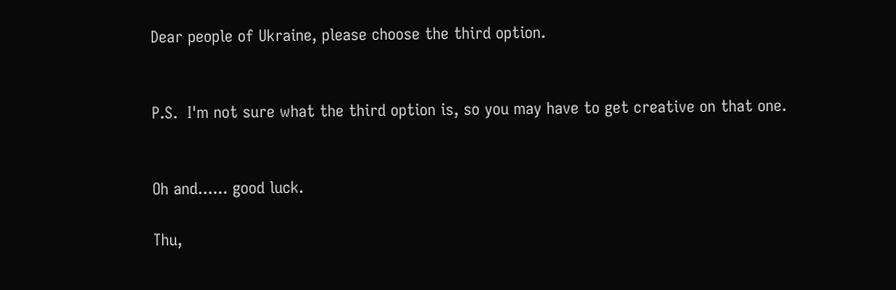Dear people of Ukraine, please choose the third option.


P.S.  I'm not sure what the third option is, so you may have to get creative on that one.


Oh and...... good luck.

Thu,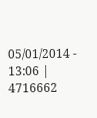05/01/2014 - 13:06 | 4716662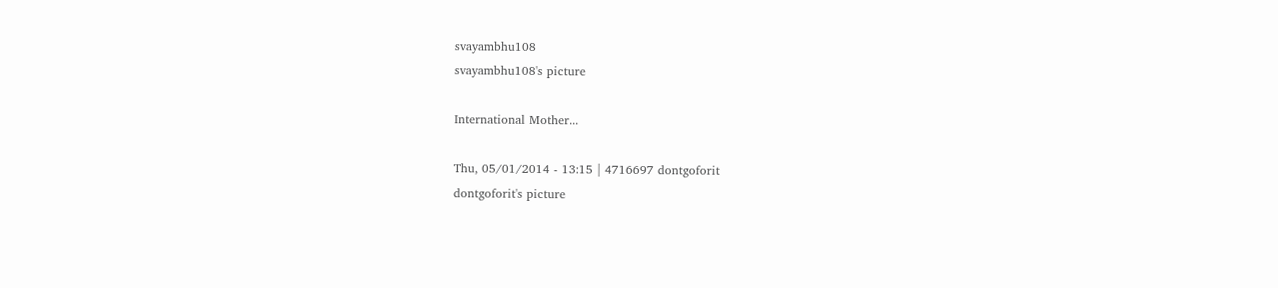svayambhu108
svayambhu108's picture

International Mother...

Thu, 05/01/2014 - 13:15 | 4716697 dontgoforit
dontgoforit's picture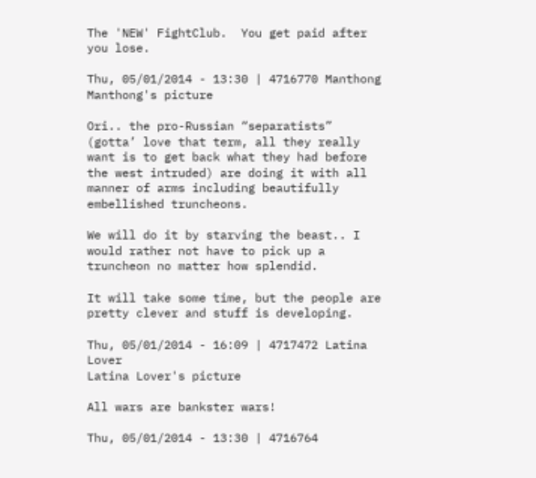The 'NEW' FightClub.  You get paid after you lose.

Thu, 05/01/2014 - 13:30 | 4716770 Manthong
Manthong's picture

Ori.. the pro-Russian “separatists” (gotta’ love that term, all they really want is to get back what they had before the west intruded) are doing it with all manner of arms including beautifully embellished truncheons.

We will do it by starving the beast.. I would rather not have to pick up a truncheon no matter how splendid.

It will take some time, but the people are pretty clever and stuff is developing.

Thu, 05/01/2014 - 16:09 | 4717472 Latina Lover
Latina Lover's picture

All wars are bankster wars!

Thu, 05/01/2014 - 13:30 | 4716764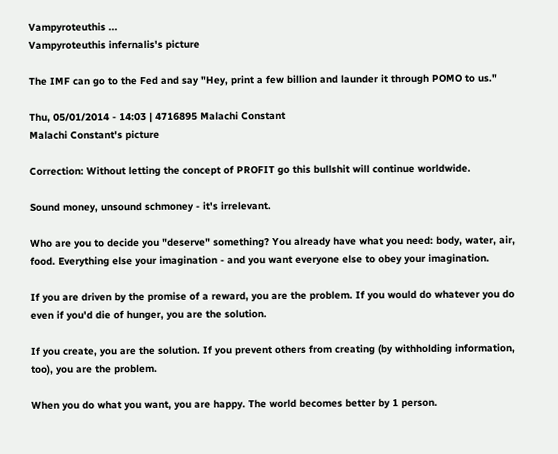Vampyroteuthis ...
Vampyroteuthis infernalis's picture

The IMF can go to the Fed and say "Hey, print a few billion and launder it through POMO to us."

Thu, 05/01/2014 - 14:03 | 4716895 Malachi Constant
Malachi Constant's picture

Correction: Without letting the concept of PROFIT go this bullshit will continue worldwide.

Sound money, unsound schmoney - it's irrelevant.

Who are you to decide you "deserve" something? You already have what you need: body, water, air, food. Everything else your imagination - and you want everyone else to obey your imagination.

If you are driven by the promise of a reward, you are the problem. If you would do whatever you do even if you'd die of hunger, you are the solution.

If you create, you are the solution. If you prevent others from creating (by withholding information, too), you are the problem.

When you do what you want, you are happy. The world becomes better by 1 person.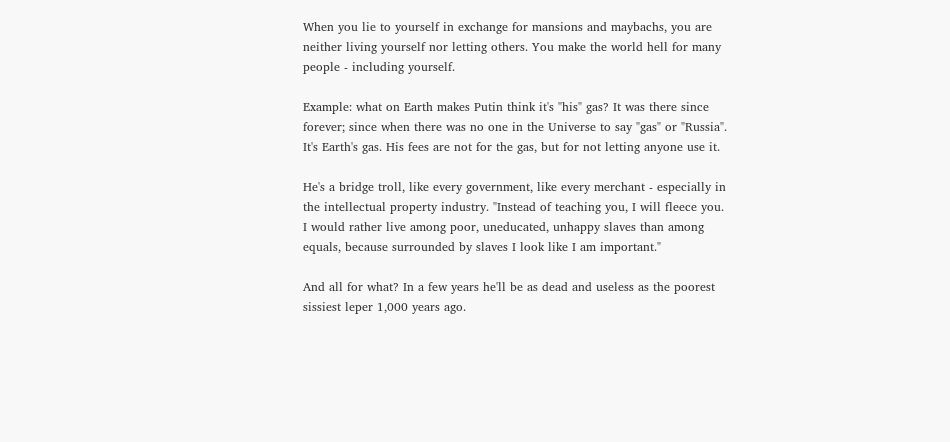When you lie to yourself in exchange for mansions and maybachs, you are neither living yourself nor letting others. You make the world hell for many people - including yourself.

Example: what on Earth makes Putin think it's "his" gas? It was there since forever; since when there was no one in the Universe to say "gas" or "Russia". It's Earth's gas. His fees are not for the gas, but for not letting anyone use it.

He's a bridge troll, like every government, like every merchant - especially in the intellectual property industry. "Instead of teaching you, I will fleece you. I would rather live among poor, uneducated, unhappy slaves than among equals, because surrounded by slaves I look like I am important."

And all for what? In a few years he'll be as dead and useless as the poorest sissiest leper 1,000 years ago.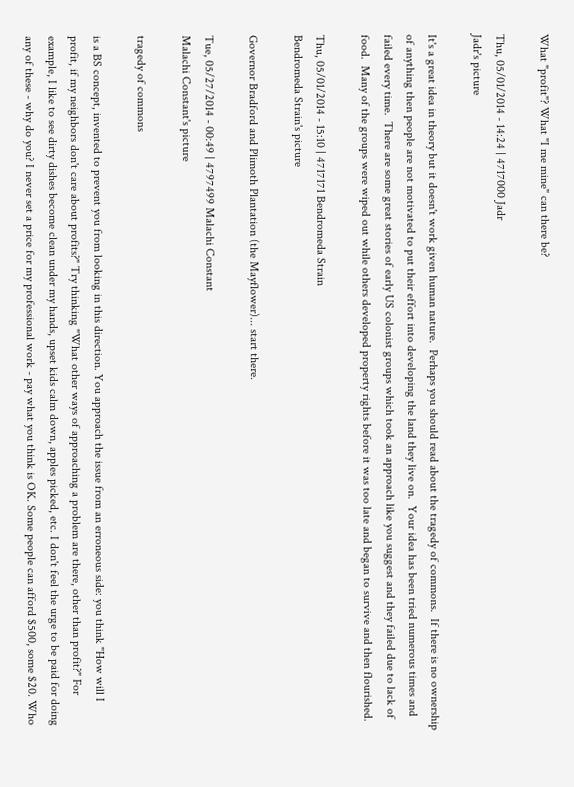What "profit"? What "I me mine" can there be?

Thu, 05/01/2014 - 14:24 | 4717000 Jadr
Jadr's picture

It's a great idea in theory but it doesn't work given human nature.  Perhaps you should read about the tragedy of commons.  If there is no ownership of anything then people are not motivated to put their effort into developing the land they live on.  Your idea has been tried numerous times and failed every time.  There are some great stories of early US colonist groups which took an approach like you suggest and they failed due to lack of food.  Many of the groups were wiped out while others developed property rights before it was too late and began to survive and then flourished.

Thu, 05/01/2014 - 15:10 | 4717171 Bendromeda Strain
Bendromeda Strain's picture

Governor Bradford and Plimoth Plantation (the Mayflower)... start there.

Tue, 05/27/2014 - 00:49 | 4797499 Malachi Constant
Malachi Constant's picture

tragedy of commons

is a BS concept, invented to prevent you from looking in this direction. You approach the issue from an erroneous side: you think "How will I profit, if my neighbors don't care about profits?" Try thinking "What other ways of approaching a problem are there, other than profit?" For example, I like to see dirty dishes become clean under my hands, upset kids calm down, apples picked, etc. I don't feel the urge to be paid for doing any of these - why do you? I never set a price for my professional work - pay what you think is OK. Some people can afford $500, some $20. Who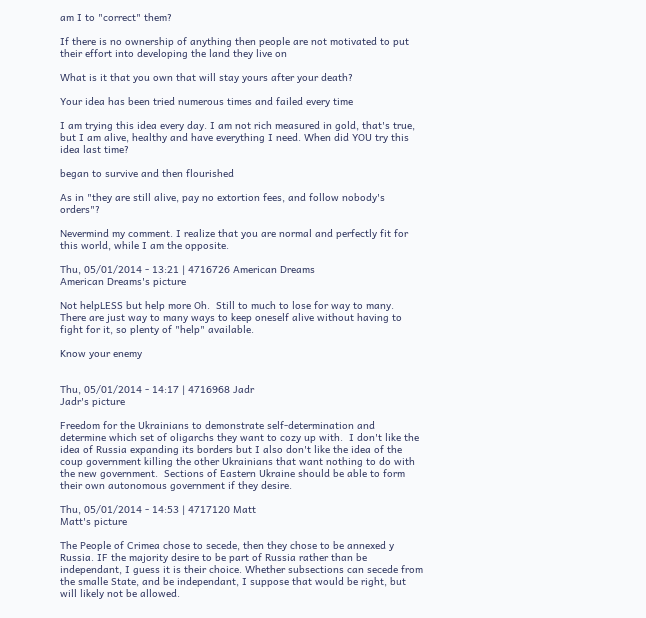am I to "correct" them?

If there is no ownership of anything then people are not motivated to put their effort into developing the land they live on

What is it that you own that will stay yours after your death?

Your idea has been tried numerous times and failed every time

I am trying this idea every day. I am not rich measured in gold, that's true, but I am alive, healthy and have everything I need. When did YOU try this idea last time?

began to survive and then flourished

As in "they are still alive, pay no extortion fees, and follow nobody's orders"?

Nevermind my comment. I realize that you are normal and perfectly fit for this world, while I am the opposite.

Thu, 05/01/2014 - 13:21 | 4716726 American Dreams
American Dreams's picture

Not helpLESS but help more Oh.  Still to much to lose for way to many.  There are just way to many ways to keep oneself alive without having to fight for it, so plenty of "help" available.

Know your enemy


Thu, 05/01/2014 - 14:17 | 4716968 Jadr
Jadr's picture

Freedom for the Ukrainians to demonstrate self-determination and determine which set of oligarchs they want to cozy up with.  I don't like the idea of Russia expanding its borders but I also don't like the idea of the coup government killing the other Ukrainians that want nothing to do with the new government.  Sections of Eastern Ukraine should be able to form their own autonomous government if they desire.

Thu, 05/01/2014 - 14:53 | 4717120 Matt
Matt's picture

The People of Crimea chose to secede, then they chose to be annexed y Russia. IF the majority desire to be part of Russia rather than be independant, I guess it is their choice. Whether subsections can secede from the smalle State, and be independant, I suppose that would be right, but will likely not be allowed.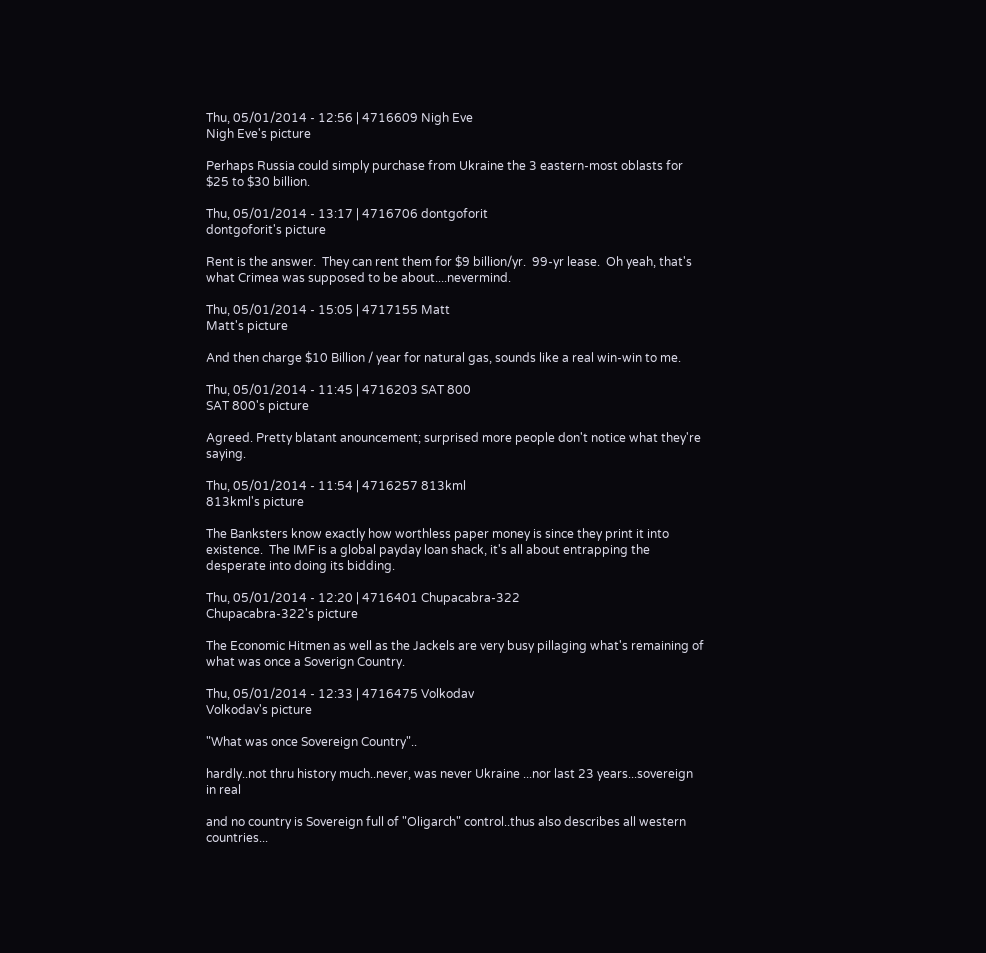Thu, 05/01/2014 - 12:56 | 4716609 Nigh Eve
Nigh Eve's picture

Perhaps Russia could simply purchase from Ukraine the 3 eastern-most oblasts for $25 to $30 billion.

Thu, 05/01/2014 - 13:17 | 4716706 dontgoforit
dontgoforit's picture

Rent is the answer.  They can rent them for $9 billion/yr.  99-yr lease.  Oh yeah, that's what Crimea was supposed to be about....nevermind.

Thu, 05/01/2014 - 15:05 | 4717155 Matt
Matt's picture

And then charge $10 Billion / year for natural gas, sounds like a real win-win to me.

Thu, 05/01/2014 - 11:45 | 4716203 SAT 800
SAT 800's picture

Agreed. Pretty blatant anouncement; surprised more people don't notice what they're saying.

Thu, 05/01/2014 - 11:54 | 4716257 813kml
813kml's picture

The Banksters know exactly how worthless paper money is since they print it into existence.  The IMF is a global payday loan shack, it's all about entrapping the desperate into doing its bidding.

Thu, 05/01/2014 - 12:20 | 4716401 Chupacabra-322
Chupacabra-322's picture

The Economic Hitmen as well as the Jackels are very busy pillaging what's remaining of what was once a Soverign Country.

Thu, 05/01/2014 - 12:33 | 4716475 Volkodav
Volkodav's picture

"What was once Sovereign Country"..

hardly..not thru history much..never, was never Ukraine ...nor last 23 years...sovereign in real

and no country is Sovereign full of "Oligarch" control..thus also describes all western countries...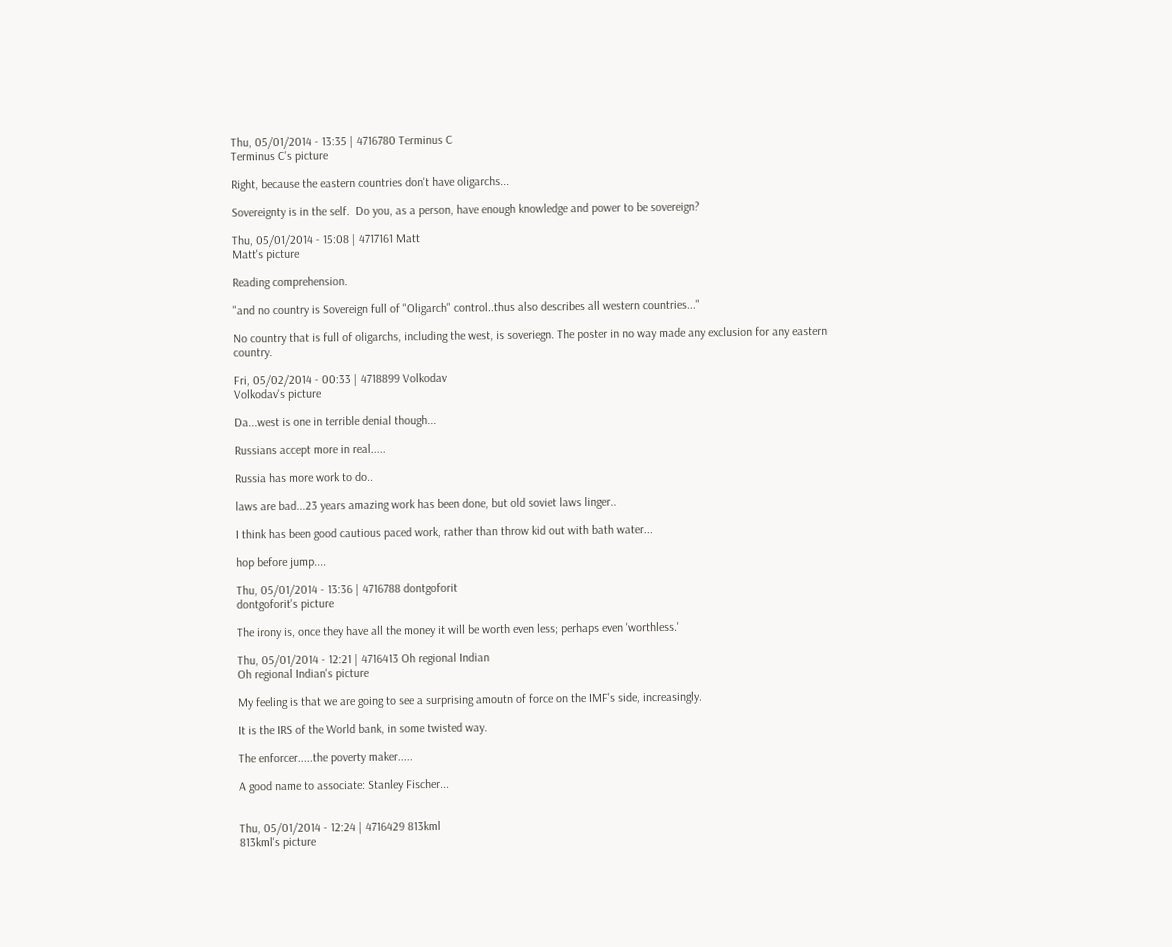Thu, 05/01/2014 - 13:35 | 4716780 Terminus C
Terminus C's picture

Right, because the eastern countries don't have oligarchs...

Sovereignty is in the self.  Do you, as a person, have enough knowledge and power to be sovereign?

Thu, 05/01/2014 - 15:08 | 4717161 Matt
Matt's picture

Reading comprehension.

"and no country is Sovereign full of "Oligarch" control..thus also describes all western countries..."

No country that is full of oligarchs, including the west, is soveriegn. The poster in no way made any exclusion for any eastern country.

Fri, 05/02/2014 - 00:33 | 4718899 Volkodav
Volkodav's picture

Da...west is one in terrible denial though...

Russians accept more in real.....

Russia has more work to do..

laws are bad...23 years amazing work has been done, but old soviet laws linger..

I think has been good cautious paced work, rather than throw kid out with bath water...

hop before jump....

Thu, 05/01/2014 - 13:36 | 4716788 dontgoforit
dontgoforit's picture

The irony is, once they have all the money it will be worth even less; perhaps even 'worthless.'

Thu, 05/01/2014 - 12:21 | 4716413 Oh regional Indian
Oh regional Indian's picture

My feeling is that we are going to see a surprising amoutn of force on the IMF's side, increasingly.

It is the IRS of the World bank, in some twisted way.

The enforcer.....the poverty maker.....

A good name to associate: Stanley Fischer...


Thu, 05/01/2014 - 12:24 | 4716429 813kml
813kml's picture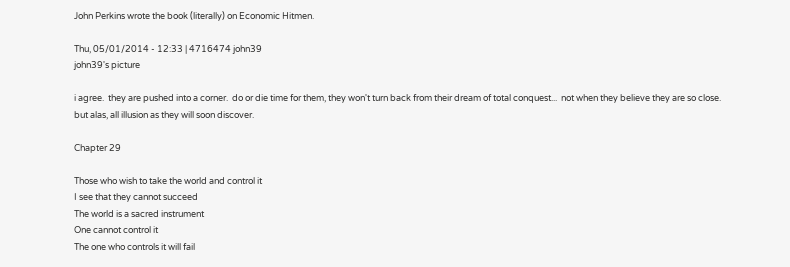John Perkins wrote the book (literally) on Economic Hitmen.

Thu, 05/01/2014 - 12:33 | 4716474 john39
john39's picture

i agree.  they are pushed into a corner.  do or die time for them, they won't turn back from their dream of total conquest...  not when they believe they are so close.   but alas, all illusion as they will soon discover.

Chapter 29

Those who wish to take the world and control it
I see that they cannot succeed
The world is a sacred instrument
One cannot control it
The one who controls it will fail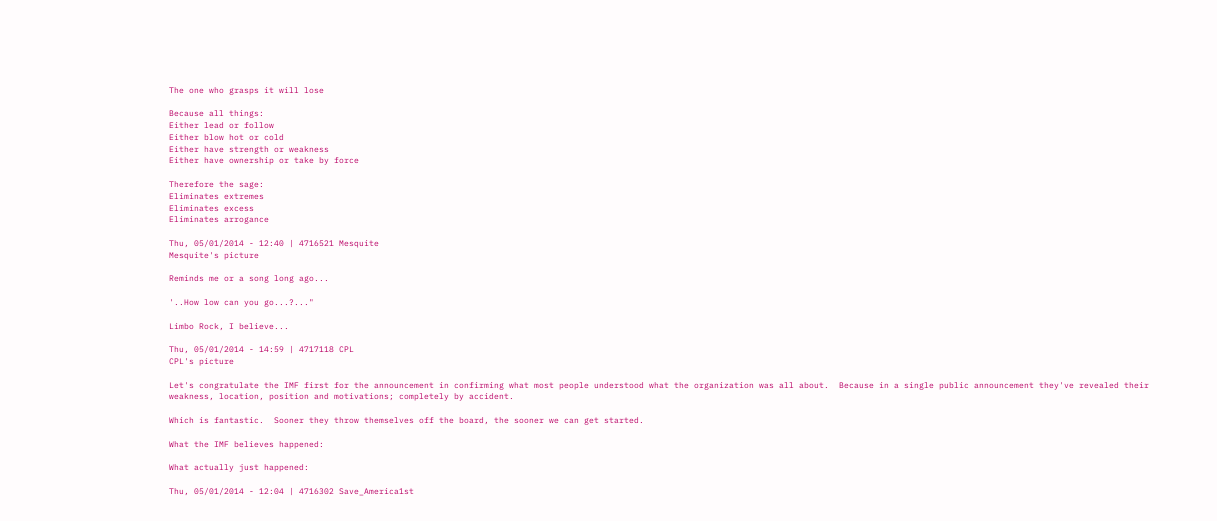The one who grasps it will lose

Because all things:
Either lead or follow
Either blow hot or cold
Either have strength or weakness
Either have ownership or take by force

Therefore the sage:
Eliminates extremes
Eliminates excess
Eliminates arrogance

Thu, 05/01/2014 - 12:40 | 4716521 Mesquite
Mesquite's picture

Reminds me or a song long ago...

'..How low can you go...?..."

Limbo Rock, I believe...

Thu, 05/01/2014 - 14:59 | 4717118 CPL
CPL's picture

Let's congratulate the IMF first for the announcement in confirming what most people understood what the organization was all about.  Because in a single public announcement they've revealed their weakness, location, position and motivations; completely by accident.

Which is fantastic.  Sooner they throw themselves off the board, the sooner we can get started.

What the IMF believes happened:

What actually just happened:

Thu, 05/01/2014 - 12:04 | 4716302 Save_America1st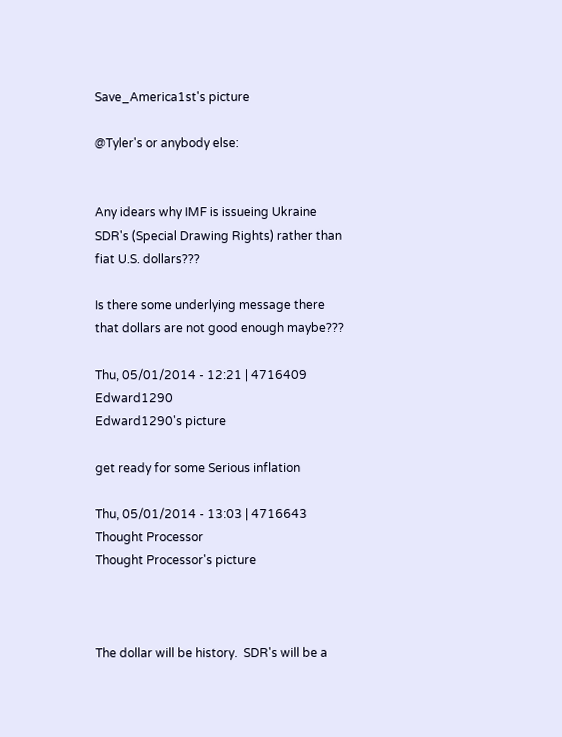Save_America1st's picture

@Tyler's or anybody else:


Any idears why IMF is issueing Ukraine SDR's (Special Drawing Rights) rather than fiat U.S. dollars???

Is there some underlying message there that dollars are not good enough maybe???

Thu, 05/01/2014 - 12:21 | 4716409 Edward1290
Edward1290's picture

get ready for some Serious inflation

Thu, 05/01/2014 - 13:03 | 4716643 Thought Processor
Thought Processor's picture



The dollar will be history.  SDR's will be a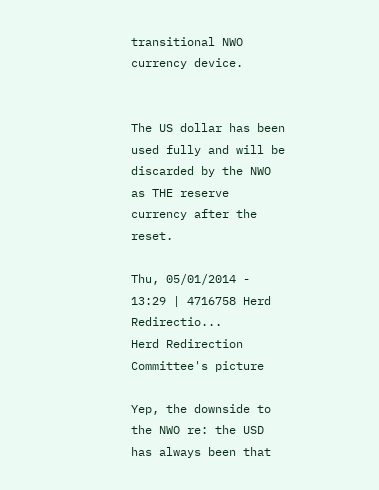transitional NWO currency device.


The US dollar has been used fully and will be discarded by the NWO as THE reserve currency after the reset.

Thu, 05/01/2014 - 13:29 | 4716758 Herd Redirectio...
Herd Redirection Committee's picture

Yep, the downside to the NWO re: the USD has always been that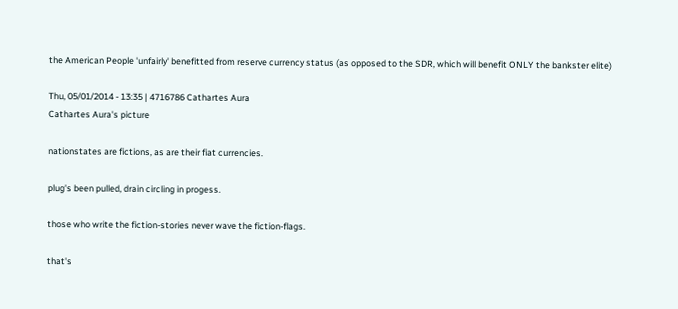the American People 'unfairly' benefitted from reserve currency status (as opposed to the SDR, which will benefit ONLY the bankster elite)

Thu, 05/01/2014 - 13:35 | 4716786 Cathartes Aura
Cathartes Aura's picture

nationstates are fictions, as are their fiat currencies.

plug's been pulled, drain circling in progess.

those who write the fiction-stories never wave the fiction-flags.

that's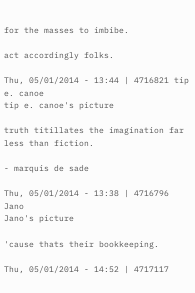for the masses to imbibe.

act accordingly folks.

Thu, 05/01/2014 - 13:44 | 4716821 tip e. canoe
tip e. canoe's picture

truth titillates the imagination far less than fiction.

- marquis de sade

Thu, 05/01/2014 - 13:38 | 4716796 Jano
Jano's picture

'cause thats their bookkeeping.

Thu, 05/01/2014 - 14:52 | 4717117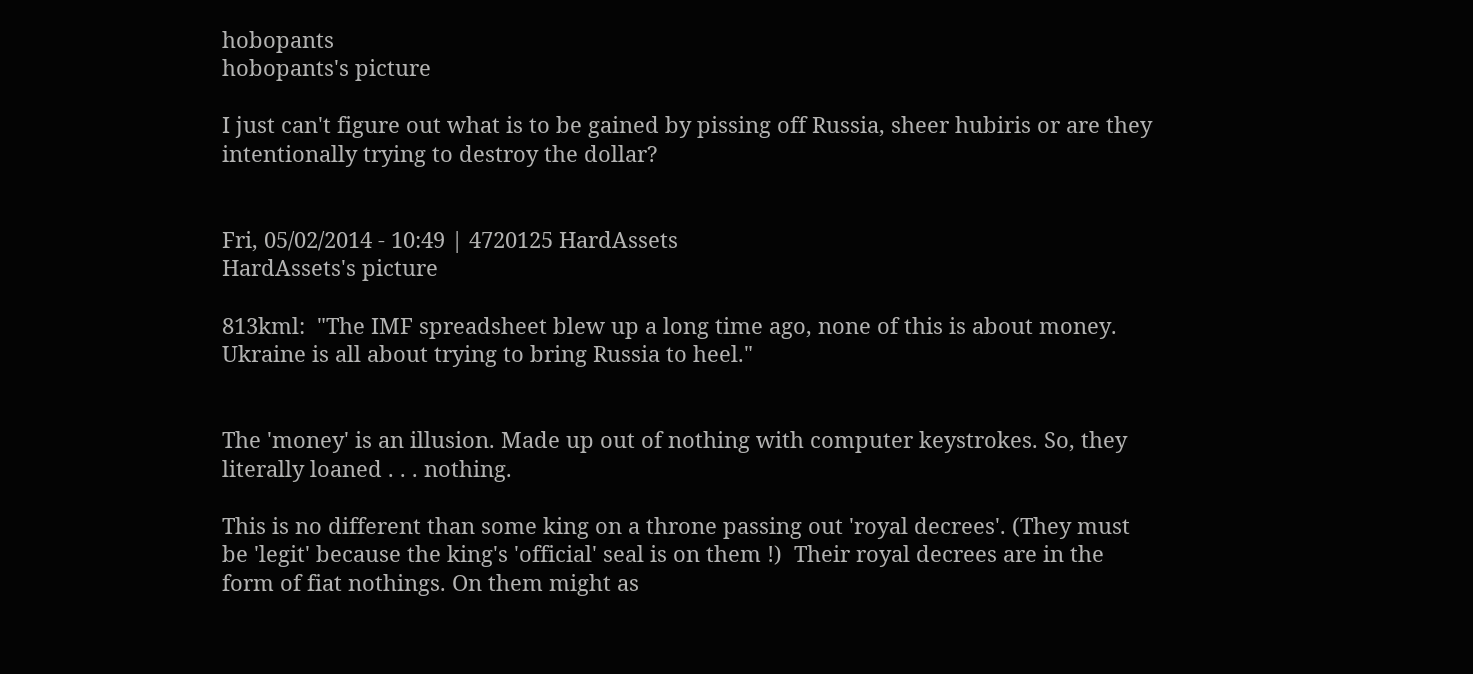hobopants
hobopants's picture

I just can't figure out what is to be gained by pissing off Russia, sheer hubiris or are they intentionally trying to destroy the dollar?


Fri, 05/02/2014 - 10:49 | 4720125 HardAssets
HardAssets's picture

813kml:  "The IMF spreadsheet blew up a long time ago, none of this is about money.  Ukraine is all about trying to bring Russia to heel."


The 'money' is an illusion. Made up out of nothing with computer keystrokes. So, they literally loaned . . . nothing.

This is no different than some king on a throne passing out 'royal decrees'. (They must be 'legit' because the king's 'official' seal is on them !)  Their royal decrees are in the form of fiat nothings. On them might as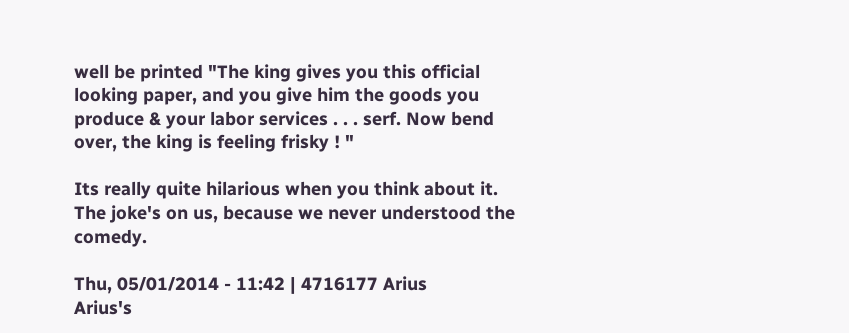well be printed "The king gives you this official looking paper, and you give him the goods you produce & your labor services . . . serf. Now bend over, the king is feeling frisky ! "

Its really quite hilarious when you think about it. The joke's on us, because we never understood the comedy.

Thu, 05/01/2014 - 11:42 | 4716177 Arius
Arius's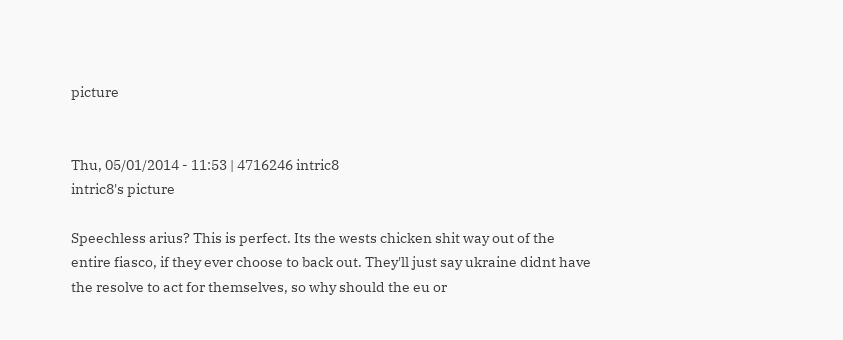picture


Thu, 05/01/2014 - 11:53 | 4716246 intric8
intric8's picture

Speechless arius? This is perfect. Its the wests chicken shit way out of the entire fiasco, if they ever choose to back out. They'll just say ukraine didnt have the resolve to act for themselves, so why should the eu or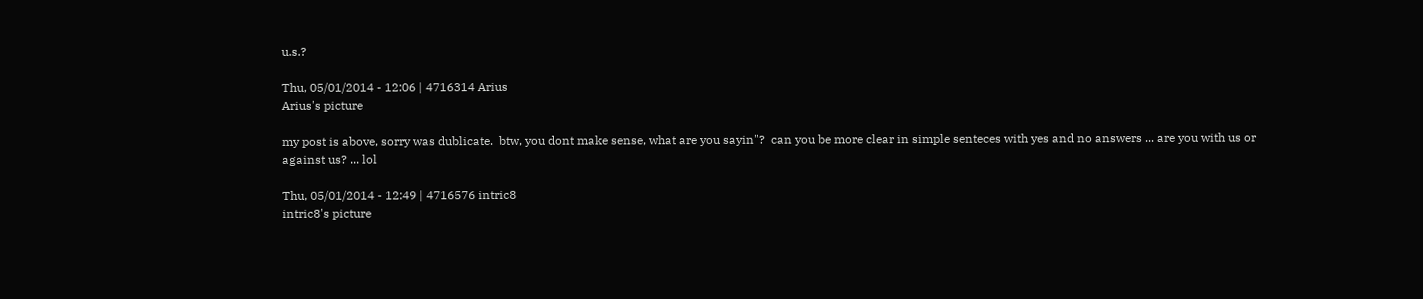u.s.?

Thu, 05/01/2014 - 12:06 | 4716314 Arius
Arius's picture

my post is above, sorry was dublicate.  btw, you dont make sense, what are you sayin"?  can you be more clear in simple senteces with yes and no answers ... are you with us or against us? ... lol

Thu, 05/01/2014 - 12:49 | 4716576 intric8
intric8's picture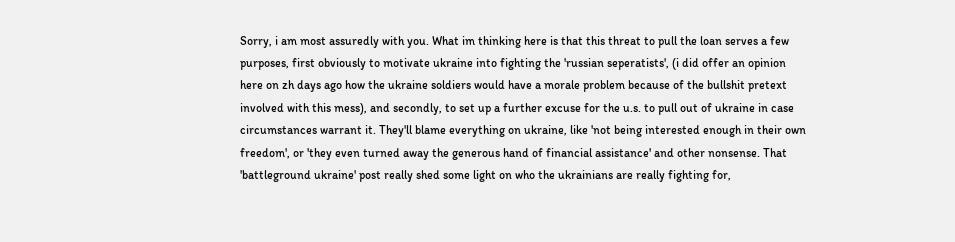Sorry, i am most assuredly with you. What im thinking here is that this threat to pull the loan serves a few purposes, first obviously to motivate ukraine into fighting the 'russian seperatists', (i did offer an opinion here on zh days ago how the ukraine soldiers would have a morale problem because of the bullshit pretext involved with this mess), and secondly, to set up a further excuse for the u.s. to pull out of ukraine in case circumstances warrant it. They'll blame everything on ukraine, like 'not being interested enough in their own freedom', or 'they even turned away the generous hand of financial assistance' and other nonsense. That 'battleground ukraine' post really shed some light on who the ukrainians are really fighting for,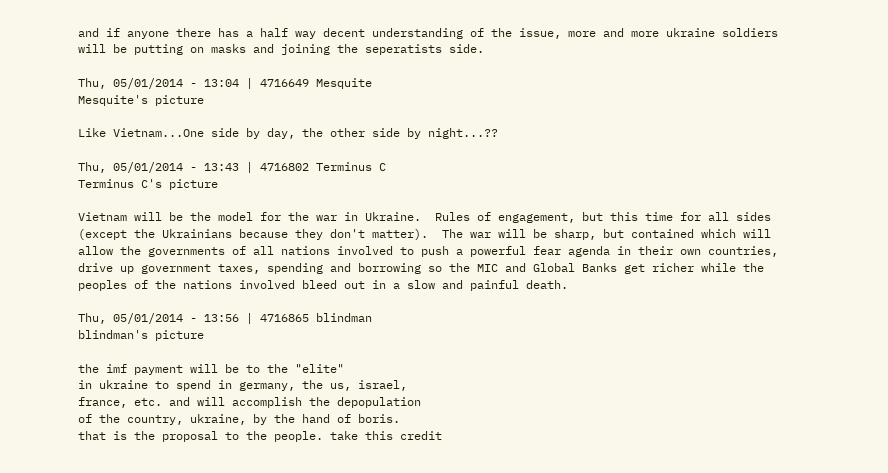and if anyone there has a half way decent understanding of the issue, more and more ukraine soldiers will be putting on masks and joining the seperatists side.

Thu, 05/01/2014 - 13:04 | 4716649 Mesquite
Mesquite's picture

Like Vietnam...One side by day, the other side by night...??

Thu, 05/01/2014 - 13:43 | 4716802 Terminus C
Terminus C's picture

Vietnam will be the model for the war in Ukraine.  Rules of engagement, but this time for all sides (except the Ukrainians because they don't matter).  The war will be sharp, but contained which will allow the governments of all nations involved to push a powerful fear agenda in their own countries, drive up government taxes, spending and borrowing so the MIC and Global Banks get richer while the peoples of the nations involved bleed out in a slow and painful death.

Thu, 05/01/2014 - 13:56 | 4716865 blindman
blindman's picture

the imf payment will be to the "elite"
in ukraine to spend in germany, the us, israel,
france, etc. and will accomplish the depopulation
of the country, ukraine, by the hand of boris.
that is the proposal to the people. take this credit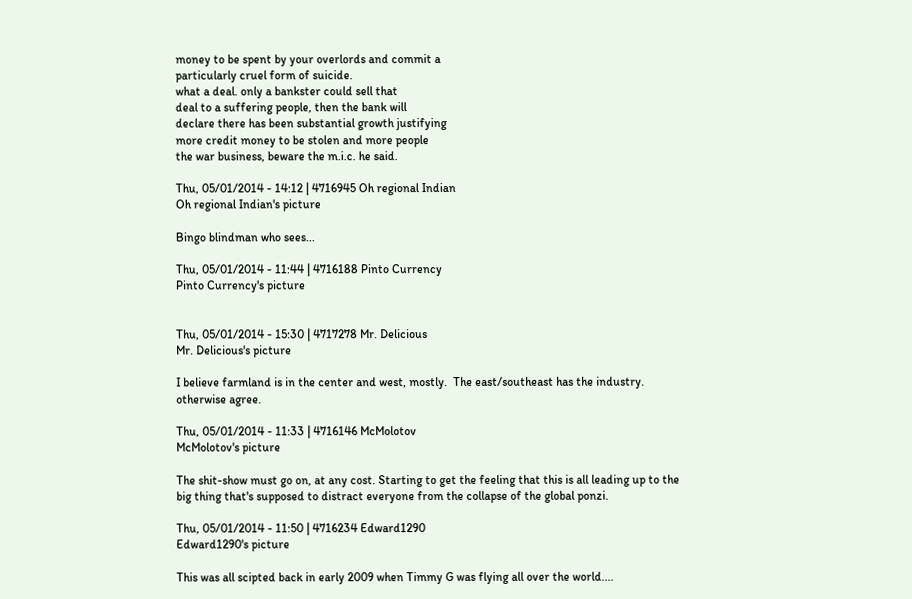money to be spent by your overlords and commit a
particularly cruel form of suicide.
what a deal. only a bankster could sell that
deal to a suffering people, then the bank will
declare there has been substantial growth justifying
more credit money to be stolen and more people
the war business, beware the m.i.c. he said.

Thu, 05/01/2014 - 14:12 | 4716945 Oh regional Indian
Oh regional Indian's picture

Bingo blindman who sees...

Thu, 05/01/2014 - 11:44 | 4716188 Pinto Currency
Pinto Currency's picture


Thu, 05/01/2014 - 15:30 | 4717278 Mr. Delicious
Mr. Delicious's picture

I believe farmland is in the center and west, mostly.  The east/southeast has the industry.  otherwise agree.

Thu, 05/01/2014 - 11:33 | 4716146 McMolotov
McMolotov's picture

The shit-show must go on, at any cost. Starting to get the feeling that this is all leading up to the big thing that's supposed to distract everyone from the collapse of the global ponzi.

Thu, 05/01/2014 - 11:50 | 4716234 Edward1290
Edward1290's picture

This was all scipted back in early 2009 when Timmy G was flying all over the world....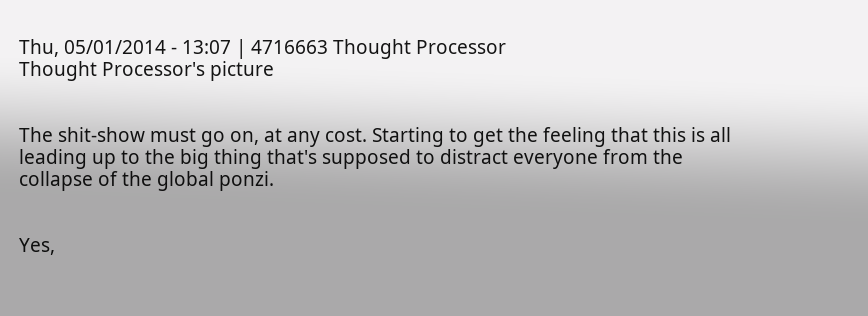Thu, 05/01/2014 - 13:07 | 4716663 Thought Processor
Thought Processor's picture


The shit-show must go on, at any cost. Starting to get the feeling that this is all leading up to the big thing that's supposed to distract everyone from the collapse of the global ponzi.


Yes,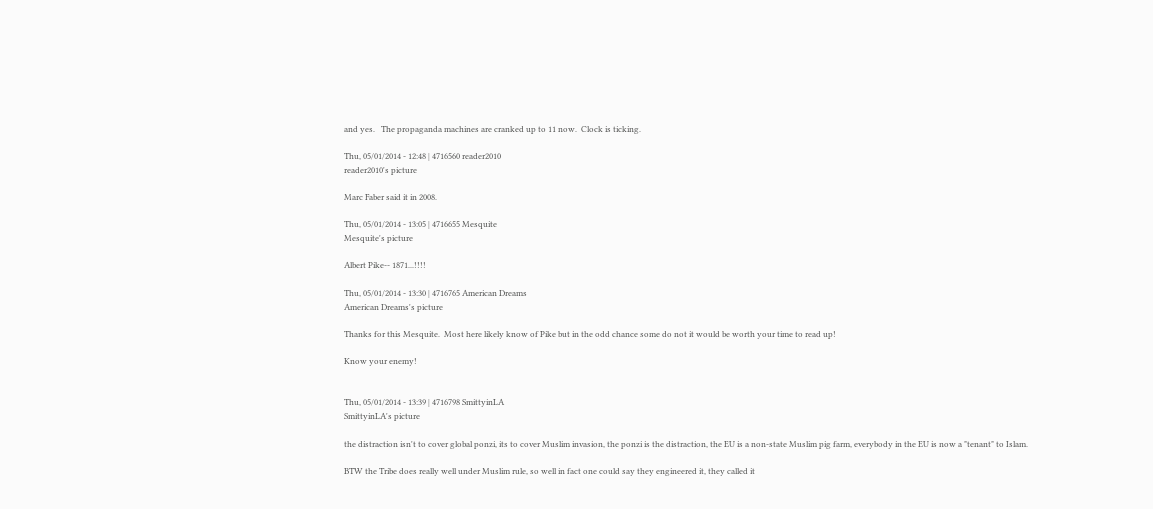and yes.   The propaganda machines are cranked up to 11 now.  Clock is ticking.

Thu, 05/01/2014 - 12:48 | 4716560 reader2010
reader2010's picture

Marc Faber said it in 2008.

Thu, 05/01/2014 - 13:05 | 4716655 Mesquite
Mesquite's picture

Albert Pike-- 1871...!!!!

Thu, 05/01/2014 - 13:30 | 4716765 American Dreams
American Dreams's picture

Thanks for this Mesquite.  Most here likely know of Pike but in the odd chance some do not it would be worth your time to read up!

Know your enemy!


Thu, 05/01/2014 - 13:39 | 4716798 SmittyinLA
SmittyinLA's picture

the distraction isn't to cover global ponzi, its to cover Muslim invasion, the ponzi is the distraction, the EU is a non-state Muslim pig farm, everybody in the EU is now a "tenant" to Islam.

BTW the Tribe does really well under Muslim rule, so well in fact one could say they engineered it, they called it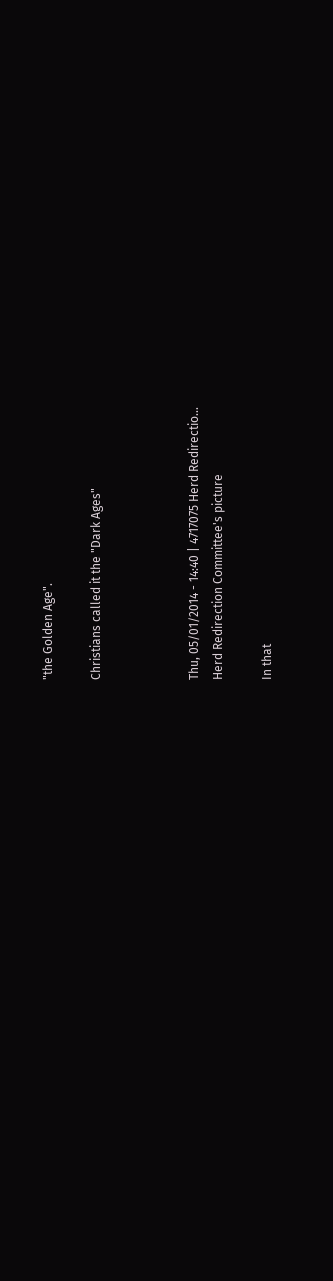"the Golden Age".

Christians called it the "Dark Ages"



Thu, 05/01/2014 - 14:40 | 4717075 Herd Redirectio...
Herd Redirection Committee's picture

In that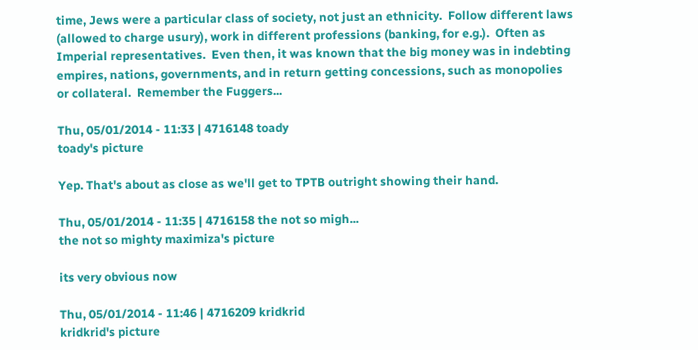time, Jews were a particular class of society, not just an ethnicity.  Follow different laws (allowed to charge usury), work in different professions (banking, for e.g.).  Often as Imperial representatives.  Even then, it was known that the big money was in indebting empires, nations, governments, and in return getting concessions, such as monopolies or collateral.  Remember the Fuggers...

Thu, 05/01/2014 - 11:33 | 4716148 toady
toady's picture

Yep. That's about as close as we'll get to TPTB outright showing their hand.

Thu, 05/01/2014 - 11:35 | 4716158 the not so migh...
the not so mighty maximiza's picture

its very obvious now

Thu, 05/01/2014 - 11:46 | 4716209 kridkrid
kridkrid's picture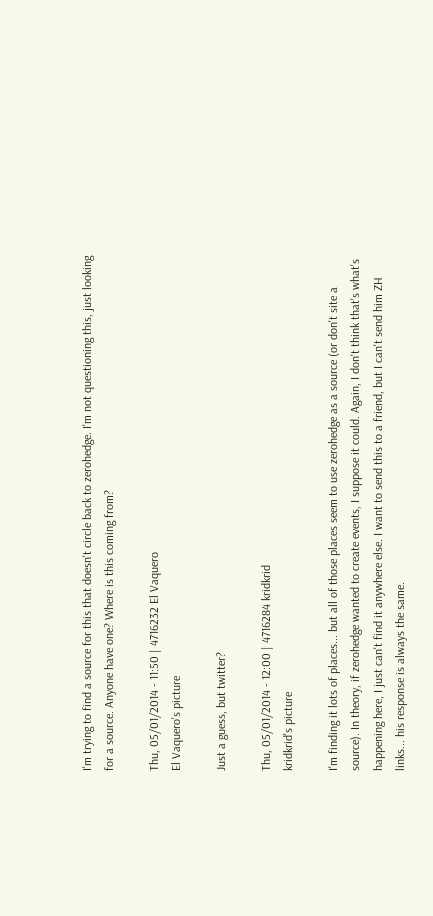I'm trying to find a source for this that doesn't circle back to zerohedge. I'm not questioning this, just looking for a source. Anyone have one? Where is this coming from?

Thu, 05/01/2014 - 11:50 | 4716232 El Vaquero
El Vaquero's picture

Just a guess, but twitter?

Thu, 05/01/2014 - 12:00 | 4716284 kridkrid
kridkrid's picture

I'm finding it lots of places... but all of those places seem to use zerohedge as a source (or don't site a source). In theory, if zerohedge wanted to create events, I suppose it could. Again, I don't think that's what's happening here, I just can't find it anywhere else. I want to send this to a friend, but I can't send him ZH links... his response is always the same.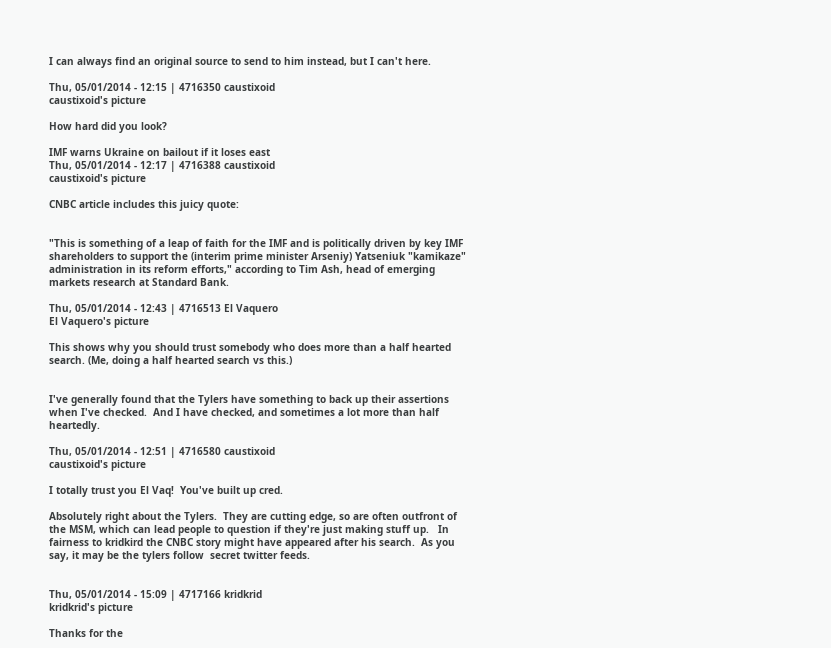I can always find an original source to send to him instead, but I can't here.

Thu, 05/01/2014 - 12:15 | 4716350 caustixoid
caustixoid's picture

How hard did you look?

IMF warns Ukraine on bailout if it loses east
Thu, 05/01/2014 - 12:17 | 4716388 caustixoid
caustixoid's picture

CNBC article includes this juicy quote:


"This is something of a leap of faith for the IMF and is politically driven by key IMF shareholders to support the (interim prime minister Arseniy) Yatseniuk "kamikaze" administration in its reform efforts," according to Tim Ash, head of emerging markets research at Standard Bank.

Thu, 05/01/2014 - 12:43 | 4716513 El Vaquero
El Vaquero's picture

This shows why you should trust somebody who does more than a half hearted search. (Me, doing a half hearted search vs this.)


I've generally found that the Tylers have something to back up their assertions when I've checked.  And I have checked, and sometimes a lot more than half heartedly.

Thu, 05/01/2014 - 12:51 | 4716580 caustixoid
caustixoid's picture

I totally trust you El Vaq!  You've built up cred.

Absolutely right about the Tylers.  They are cutting edge, so are often outfront of the MSM, which can lead people to question if they're just making stuff up.   In fairness to kridkird the CNBC story might have appeared after his search.  As you say, it may be the tylers follow  secret twitter feeds.


Thu, 05/01/2014 - 15:09 | 4717166 kridkrid
kridkrid's picture

Thanks for the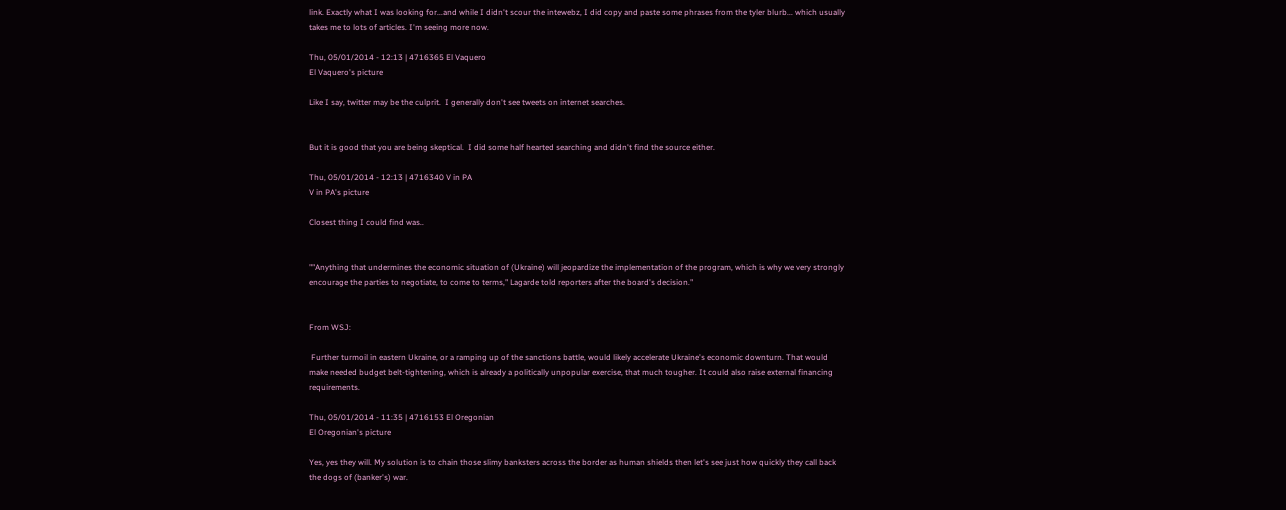link. Exactly what I was looking for...and while I didn't scour the intewebz, I did copy and paste some phrases from the tyler blurb... which usually takes me to lots of articles. I'm seeing more now.

Thu, 05/01/2014 - 12:13 | 4716365 El Vaquero
El Vaquero's picture

Like I say, twitter may be the culprit.  I generally don't see tweets on internet searches.


But it is good that you are being skeptical.  I did some half hearted searching and didn't find the source either.

Thu, 05/01/2014 - 12:13 | 4716340 V in PA
V in PA's picture

Closest thing I could find was..


""Anything that undermines the economic situation of (Ukraine) will jeopardize the implementation of the program, which is why we very strongly encourage the parties to negotiate, to come to terms," Lagarde told reporters after the board's decision."


From WSJ:

 Further turmoil in eastern Ukraine, or a ramping up of the sanctions battle, would likely accelerate Ukraine's economic downturn. That would make needed budget belt-tightening, which is already a politically unpopular exercise, that much tougher. It could also raise external financing requirements.

Thu, 05/01/2014 - 11:35 | 4716153 El Oregonian
El Oregonian's picture

Yes, yes they will. My solution is to chain those slimy banksters across the border as human shields then let's see just how quickly they call back the dogs of (banker's) war.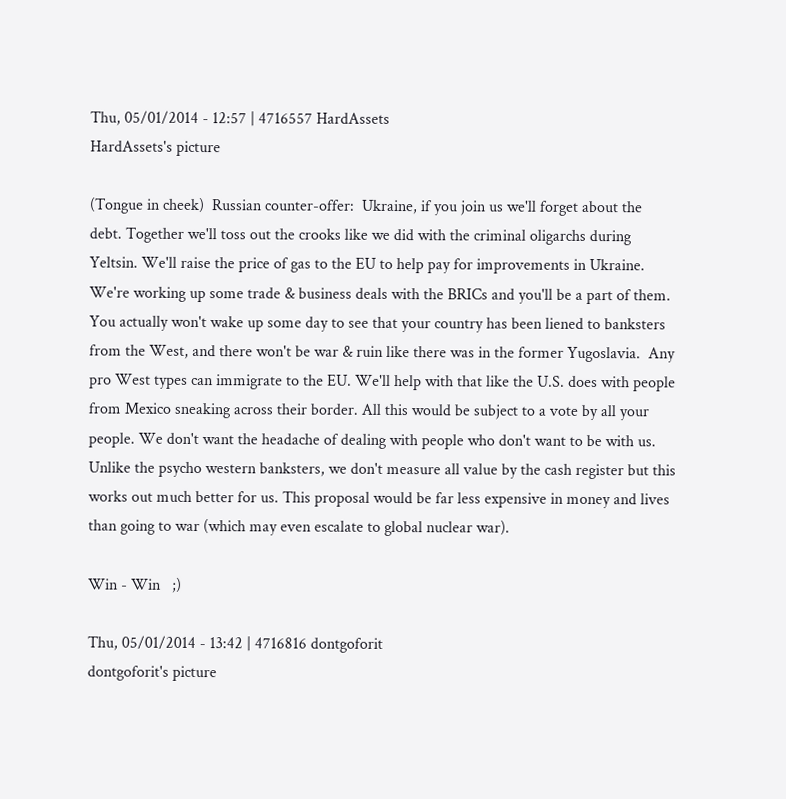Thu, 05/01/2014 - 12:57 | 4716557 HardAssets
HardAssets's picture

(Tongue in cheek)  Russian counter-offer:  Ukraine, if you join us we'll forget about the debt. Together we'll toss out the crooks like we did with the criminal oligarchs during Yeltsin. We'll raise the price of gas to the EU to help pay for improvements in Ukraine. We're working up some trade & business deals with the BRICs and you'll be a part of them. You actually won't wake up some day to see that your country has been liened to banksters from the West, and there won't be war & ruin like there was in the former Yugoslavia.  Any pro West types can immigrate to the EU. We'll help with that like the U.S. does with people from Mexico sneaking across their border. All this would be subject to a vote by all your people. We don't want the headache of dealing with people who don't want to be with us. Unlike the psycho western banksters, we don't measure all value by the cash register but this works out much better for us. This proposal would be far less expensive in money and lives than going to war (which may even escalate to global nuclear war).

Win - Win   ;)

Thu, 05/01/2014 - 13:42 | 4716816 dontgoforit
dontgoforit's picture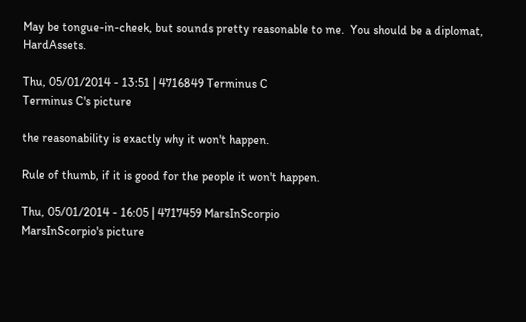May be tongue-in-cheek, but sounds pretty reasonable to me.  You should be a diplomat, HardAssets.

Thu, 05/01/2014 - 13:51 | 4716849 Terminus C
Terminus C's picture

the reasonability is exactly why it won't happen.

Rule of thumb, if it is good for the people it won't happen.

Thu, 05/01/2014 - 16:05 | 4717459 MarsInScorpio
MarsInScorpio's picture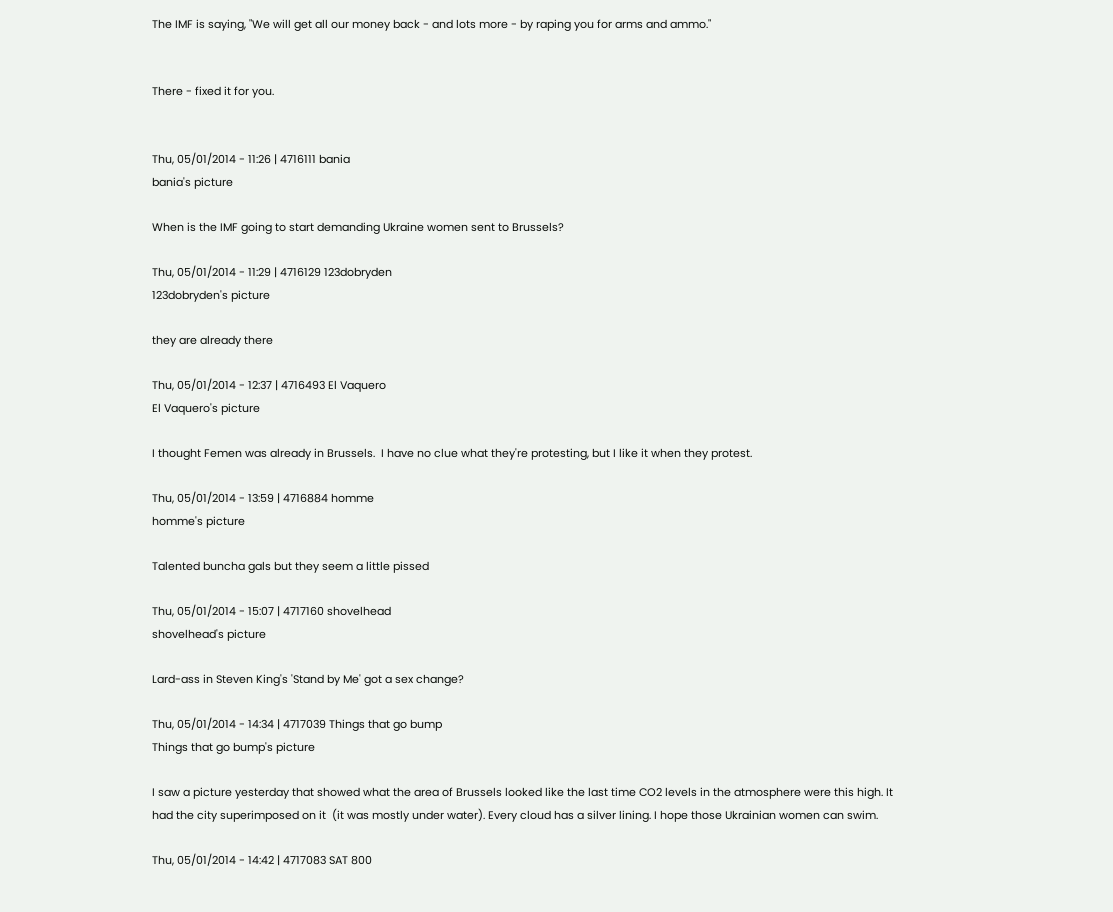The IMF is saying, "We will get all our money back - and lots more - by raping you for arms and ammo."


There - fixed it for you.


Thu, 05/01/2014 - 11:26 | 4716111 bania
bania's picture

When is the IMF going to start demanding Ukraine women sent to Brussels?

Thu, 05/01/2014 - 11:29 | 4716129 123dobryden
123dobryden's picture

they are already there

Thu, 05/01/2014 - 12:37 | 4716493 El Vaquero
El Vaquero's picture

I thought Femen was already in Brussels.  I have no clue what they're protesting, but I like it when they protest.

Thu, 05/01/2014 - 13:59 | 4716884 homme
homme's picture

Talented buncha gals but they seem a little pissed

Thu, 05/01/2014 - 15:07 | 4717160 shovelhead
shovelhead's picture

Lard-ass in Steven King's 'Stand by Me' got a sex change?

Thu, 05/01/2014 - 14:34 | 4717039 Things that go bump
Things that go bump's picture

I saw a picture yesterday that showed what the area of Brussels looked like the last time CO2 levels in the atmosphere were this high. It had the city superimposed on it  (it was mostly under water). Every cloud has a silver lining. I hope those Ukrainian women can swim.

Thu, 05/01/2014 - 14:42 | 4717083 SAT 800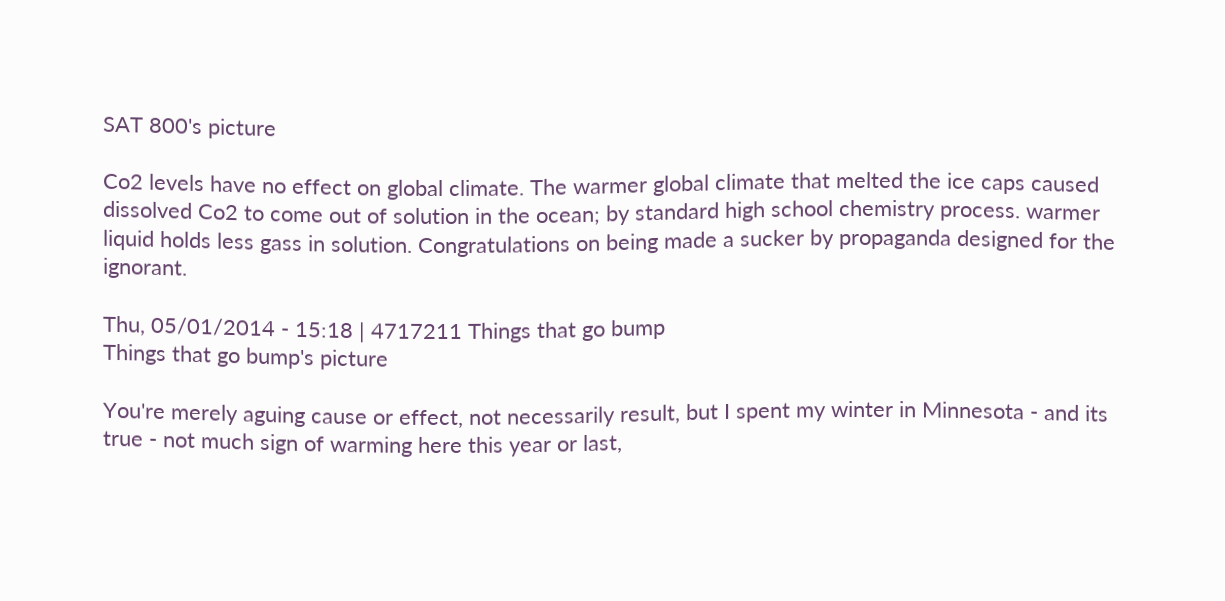SAT 800's picture

Co2 levels have no effect on global climate. The warmer global climate that melted the ice caps caused dissolved Co2 to come out of solution in the ocean; by standard high school chemistry process. warmer liquid holds less gass in solution. Congratulations on being made a sucker by propaganda designed for the ignorant.

Thu, 05/01/2014 - 15:18 | 4717211 Things that go bump
Things that go bump's picture

You're merely aguing cause or effect, not necessarily result, but I spent my winter in Minnesota - and its true - not much sign of warming here this year or last,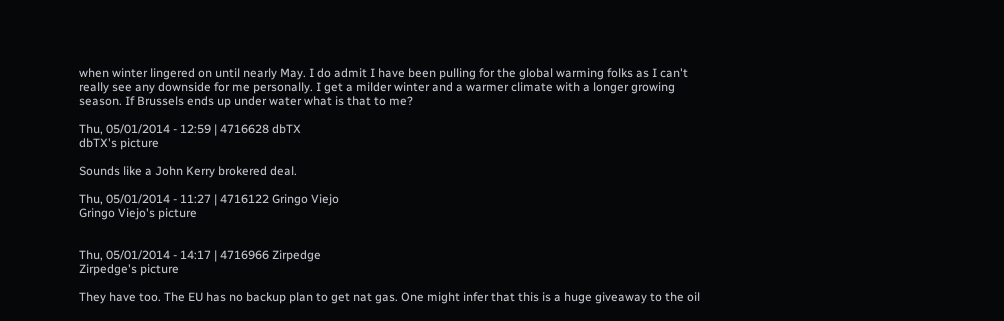when winter lingered on until nearly May. I do admit I have been pulling for the global warming folks as I can't really see any downside for me personally. I get a milder winter and a warmer climate with a longer growing season. If Brussels ends up under water what is that to me?

Thu, 05/01/2014 - 12:59 | 4716628 dbTX
dbTX's picture

Sounds like a John Kerry brokered deal.

Thu, 05/01/2014 - 11:27 | 4716122 Gringo Viejo
Gringo Viejo's picture


Thu, 05/01/2014 - 14:17 | 4716966 Zirpedge
Zirpedge's picture

They have too. The EU has no backup plan to get nat gas. One might infer that this is a huge giveaway to the oil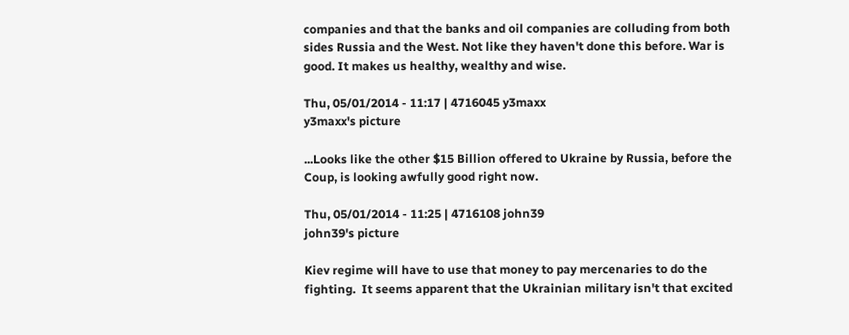companies and that the banks and oil companies are colluding from both sides Russia and the West. Not like they haven't done this before. War is good. It makes us healthy, wealthy and wise.

Thu, 05/01/2014 - 11:17 | 4716045 y3maxx
y3maxx's picture

...Looks like the other $15 Billion offered to Ukraine by Russia, before the Coup, is looking awfully good right now.

Thu, 05/01/2014 - 11:25 | 4716108 john39
john39's picture

Kiev regime will have to use that money to pay mercenaries to do the fighting.  It seems apparent that the Ukrainian military isn't that excited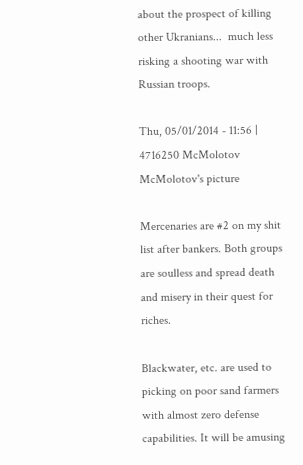about the prospect of killing other Ukranians...  much less risking a shooting war with Russian troops.

Thu, 05/01/2014 - 11:56 | 4716250 McMolotov
McMolotov's picture

Mercenaries are #2 on my shit list after bankers. Both groups are soulless and spread death and misery in their quest for riches.

Blackwater, etc. are used to picking on poor sand farmers with almost zero defense capabilities. It will be amusing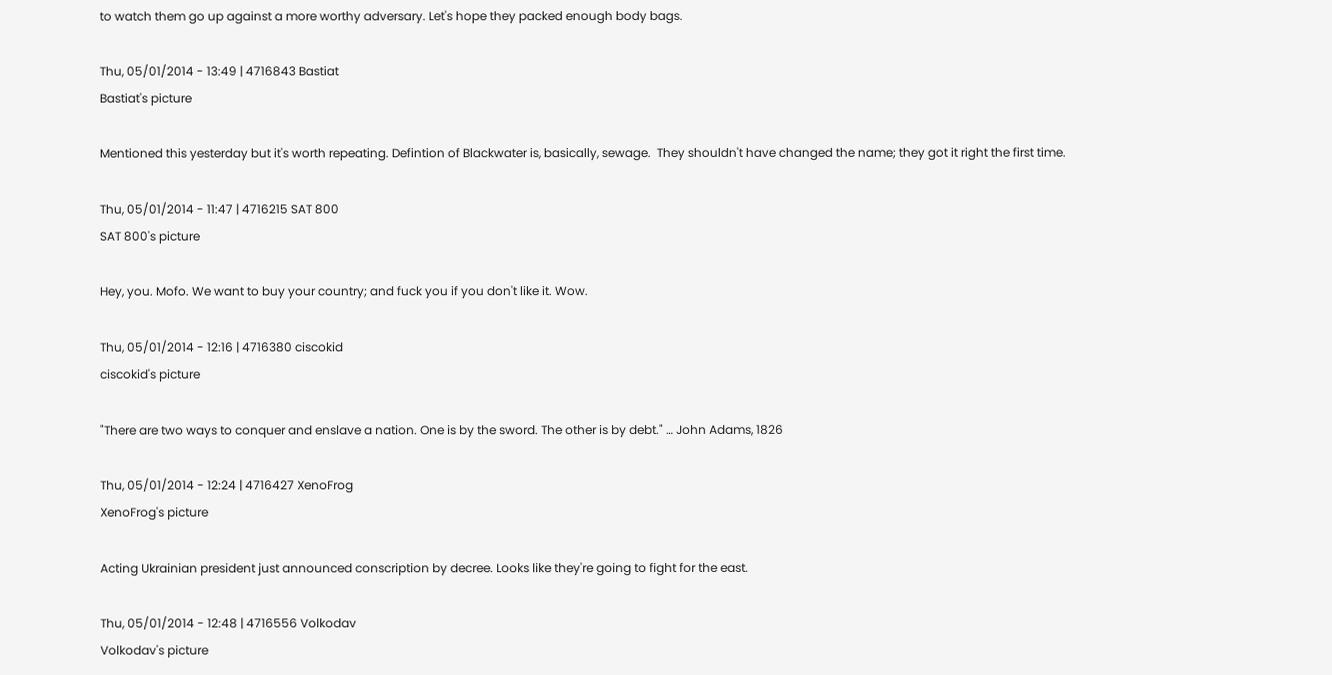to watch them go up against a more worthy adversary. Let's hope they packed enough body bags.

Thu, 05/01/2014 - 13:49 | 4716843 Bastiat
Bastiat's picture

Mentioned this yesterday but it's worth repeating. Defintion of Blackwater is, basically, sewage.  They shouldn't have changed the name; they got it right the first time.

Thu, 05/01/2014 - 11:47 | 4716215 SAT 800
SAT 800's picture

Hey, you. Mofo. We want to buy your country; and fuck you if you don't like it. Wow.

Thu, 05/01/2014 - 12:16 | 4716380 ciscokid
ciscokid's picture

"There are two ways to conquer and enslave a nation. One is by the sword. The other is by debt." … John Adams, 1826

Thu, 05/01/2014 - 12:24 | 4716427 XenoFrog
XenoFrog's picture

Acting Ukrainian president just announced conscription by decree. Looks like they're going to fight for the east.

Thu, 05/01/2014 - 12:48 | 4716556 Volkodav
Volkodav's picture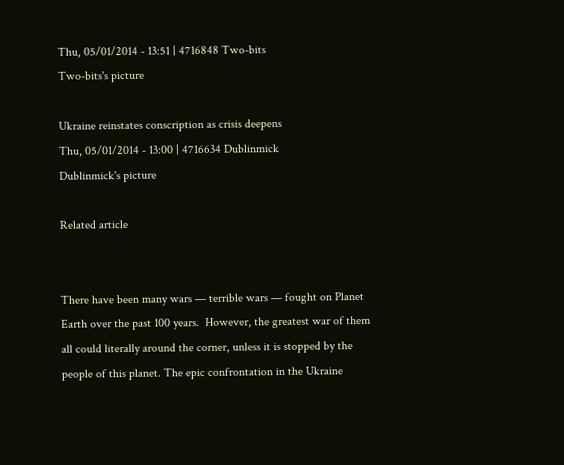Thu, 05/01/2014 - 13:51 | 4716848 Two-bits
Two-bits's picture

Ukraine reinstates conscription as crisis deepens
Thu, 05/01/2014 - 13:00 | 4716634 Dublinmick
Dublinmick's picture

Related article


There have been many wars — terrible wars — fought on Planet Earth over the past 100 years.  However, the greatest war of them all could literally around the corner, unless it is stopped by the people of this planet. The epic confrontation in the Ukraine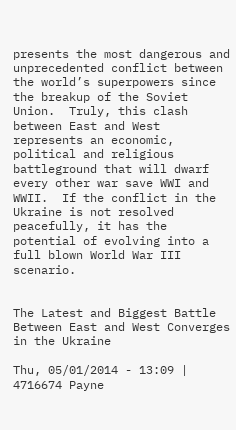presents the most dangerous and unprecedented conflict between the world’s superpowers since the breakup of the Soviet Union.  Truly, this clash between East and West represents an economic, political and religious battleground that will dwarf every other war save WWI and WWII.  If the conflict in the Ukraine is not resolved peacefully, it has the potential of evolving into a full blown World War III scenario.


The Latest and Biggest Battle Between East and West Converges in the Ukraine

Thu, 05/01/2014 - 13:09 | 4716674 Payne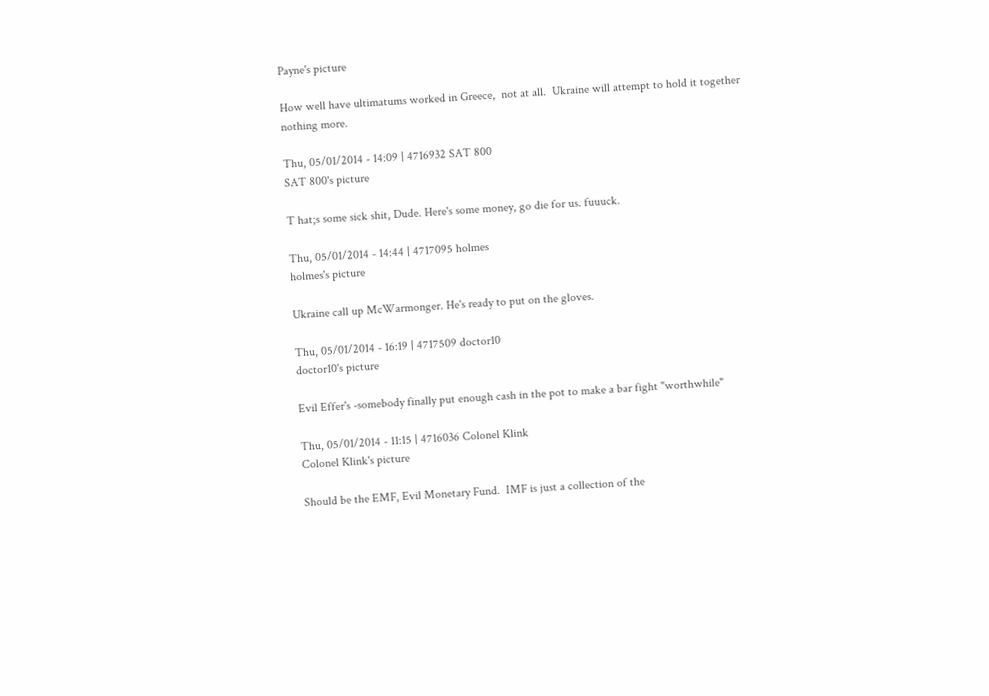Payne's picture

How well have ultimatums worked in Greece,  not at all.  Ukraine will attempt to hold it together nothing more.

Thu, 05/01/2014 - 14:09 | 4716932 SAT 800
SAT 800's picture

T hat;s some sick shit, Dude. Here's some money, go die for us. fuuuck.

Thu, 05/01/2014 - 14:44 | 4717095 holmes
holmes's picture

Ukraine call up McWarmonger. He's ready to put on the gloves.

Thu, 05/01/2014 - 16:19 | 4717509 doctor10
doctor10's picture

Evil Effer's -somebody finally put enough cash in the pot to make a bar fight "worthwhile"

Thu, 05/01/2014 - 11:15 | 4716036 Colonel Klink
Colonel Klink's picture

Should be the EMF, Evil Monetary Fund.  IMF is just a collection of the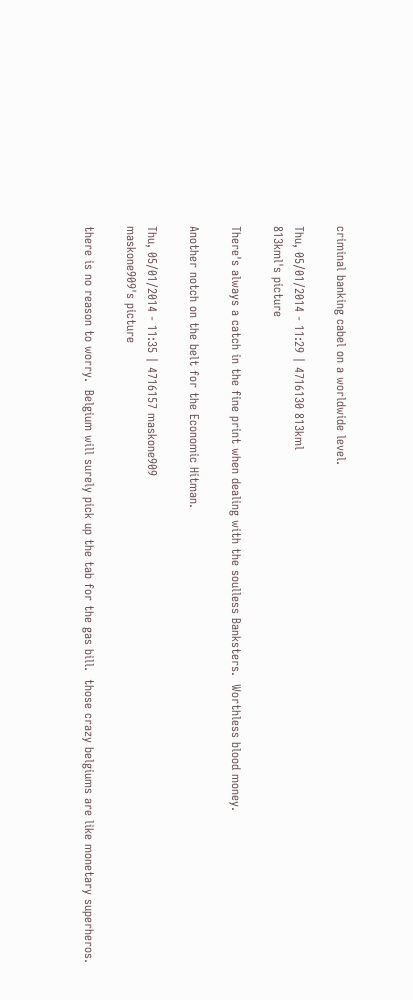criminal banking cabel on a worldwide level.

Thu, 05/01/2014 - 11:29 | 4716130 813kml
813kml's picture

There's always a catch in the fine print when dealing with the soulless Banksters.  Worthless blood money.

Another notch on the belt for the Economic Hitman.

Thu, 05/01/2014 - 11:35 | 4716157 maskone909
maskone909's picture

there is no reason to worry.  Belgium will surely pick up the tab for the gas bill.  those crazy belgiums are like monetary superheros.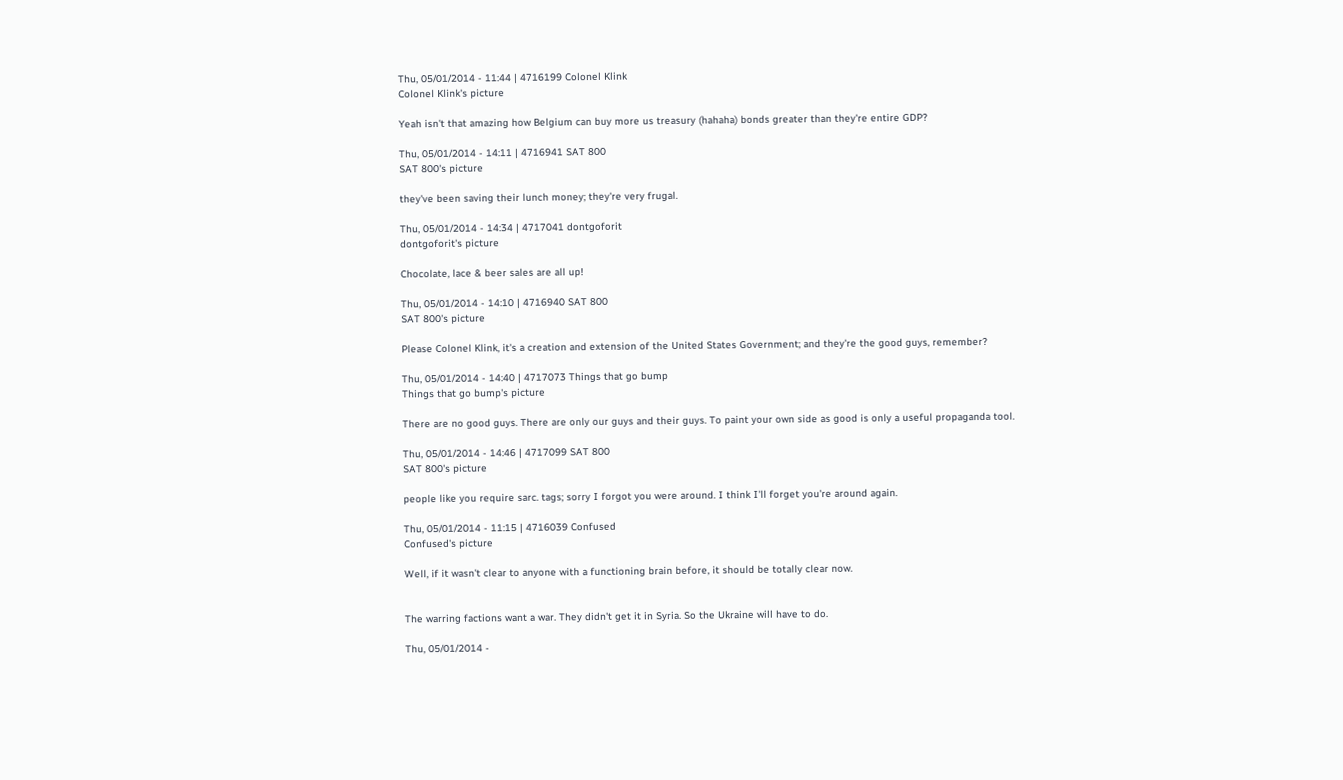Thu, 05/01/2014 - 11:44 | 4716199 Colonel Klink
Colonel Klink's picture

Yeah isn't that amazing how Belgium can buy more us treasury (hahaha) bonds greater than they're entire GDP?

Thu, 05/01/2014 - 14:11 | 4716941 SAT 800
SAT 800's picture

they've been saving their lunch money; they're very frugal.

Thu, 05/01/2014 - 14:34 | 4717041 dontgoforit
dontgoforit's picture

Chocolate, lace & beer sales are all up!

Thu, 05/01/2014 - 14:10 | 4716940 SAT 800
SAT 800's picture

Please Colonel Klink, it's a creation and extension of the United States Government; and they're the good guys, remember?

Thu, 05/01/2014 - 14:40 | 4717073 Things that go bump
Things that go bump's picture

There are no good guys. There are only our guys and their guys. To paint your own side as good is only a useful propaganda tool.

Thu, 05/01/2014 - 14:46 | 4717099 SAT 800
SAT 800's picture

people like you require sarc. tags; sorry I forgot you were around. I think I'll forget you're around again.

Thu, 05/01/2014 - 11:15 | 4716039 Confused
Confused's picture

Well, if it wasn't clear to anyone with a functioning brain before, it should be totally clear now.


The warring factions want a war. They didn't get it in Syria. So the Ukraine will have to do.

Thu, 05/01/2014 -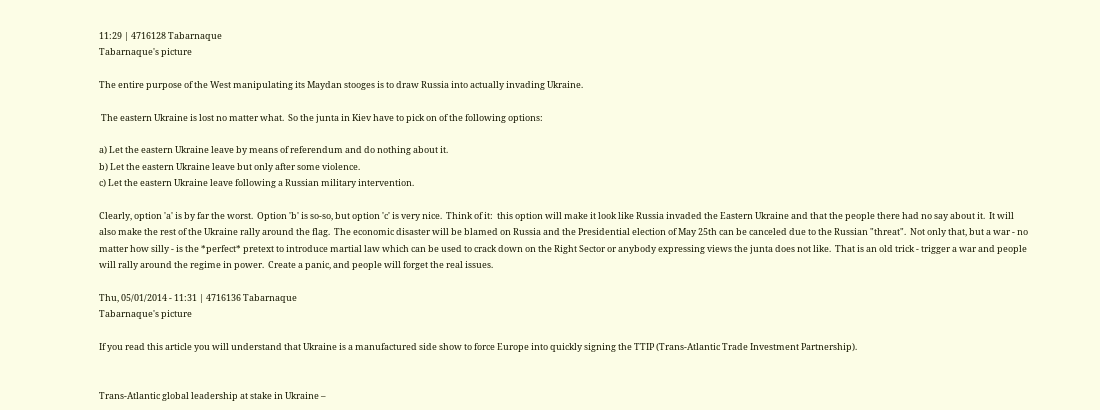11:29 | 4716128 Tabarnaque
Tabarnaque's picture

The entire purpose of the West manipulating its Maydan stooges is to draw Russia into actually invading Ukraine.

 The eastern Ukraine is lost no matter what.  So the junta in Kiev have to pick on of the following options:

a) Let the eastern Ukraine leave by means of referendum and do nothing about it.
b) Let the eastern Ukraine leave but only after some violence.
c) Let the eastern Ukraine leave following a Russian military intervention.

Clearly, option 'a' is by far the worst.  Option 'b' is so-so, but option 'c' is very nice.  Think of it:  this option will make it look like Russia invaded the Eastern Ukraine and that the people there had no say about it.  It will also make the rest of the Ukraine rally around the flag.  The economic disaster will be blamed on Russia and the Presidential election of May 25th can be canceled due to the Russian "threat".  Not only that, but a war - no matter how silly - is the *perfect* pretext to introduce martial law which can be used to crack down on the Right Sector or anybody expressing views the junta does not like.  That is an old trick - trigger a war and people will rally around the regime in power.  Create a panic, and people will forget the real issues.

Thu, 05/01/2014 - 11:31 | 4716136 Tabarnaque
Tabarnaque's picture

If you read this article you will understand that Ukraine is a manufactured side show to force Europe into quickly signing the TTIP (Trans-Atlantic Trade Investment Partnership).


Trans-Atlantic global leadership at stake in Ukraine –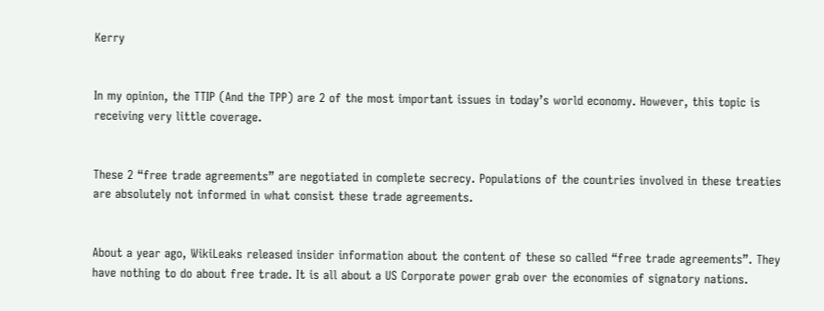Kerry


In my opinion, the TTIP (And the TPP) are 2 of the most important issues in today’s world economy. However, this topic is receiving very little coverage.


These 2 “free trade agreements” are negotiated in complete secrecy. Populations of the countries involved in these treaties are absolutely not informed in what consist these trade agreements.


About a year ago, WikiLeaks released insider information about the content of these so called “free trade agreements”. They have nothing to do about free trade. It is all about a US Corporate power grab over the economies of signatory nations.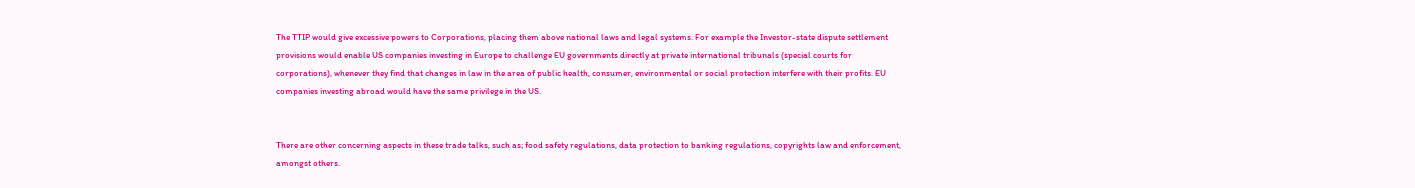The TTIP would give excessive powers to Corporations, placing them above national laws and legal systems. For example the Investor-state dispute settlement provisions would enable US companies investing in Europe to challenge EU governments directly at private international tribunals (special courts for corporations), whenever they find that changes in law in the area of public health, consumer, environmental or social protection interfere with their profits. EU companies investing abroad would have the same privilege in the US.


There are other concerning aspects in these trade talks, such as; food safety regulations, data protection to banking regulations, copyrights law and enforcement, amongst others.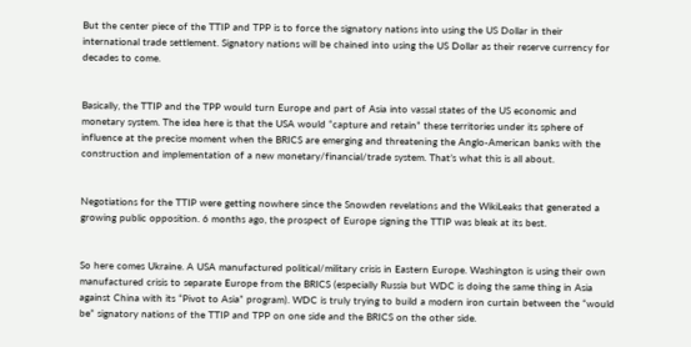But the center piece of the TTIP and TPP is to force the signatory nations into using the US Dollar in their international trade settlement. Signatory nations will be chained into using the US Dollar as their reserve currency for decades to come.


Basically, the TTIP and the TPP would turn Europe and part of Asia into vassal states of the US economic and monetary system. The idea here is that the USA would “capture and retain” these territories under its sphere of influence at the precise moment when the BRICS are emerging and threatening the Anglo-American banks with the construction and implementation of a new monetary/financial/trade system. That’s what this is all about.


Negotiations for the TTIP were getting nowhere since the Snowden revelations and the WikiLeaks that generated a growing public opposition. 6 months ago, the prospect of Europe signing the TTIP was bleak at its best.


So here comes Ukraine. A USA manufactured political/military crisis in Eastern Europe. Washington is using their own manufactured crisis to separate Europe from the BRICS (especially Russia but WDC is doing the same thing in Asia against China with its “Pivot to Asia” program). WDC is truly trying to build a modern iron curtain between the “would be” signatory nations of the TTIP and TPP on one side and the BRICS on the other side.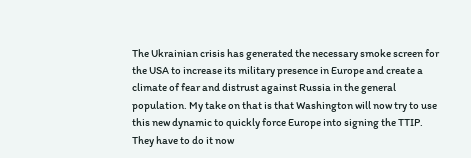The Ukrainian crisis has generated the necessary smoke screen for the USA to increase its military presence in Europe and create a climate of fear and distrust against Russia in the general population. My take on that is that Washington will now try to use this new dynamic to quickly force Europe into signing the TTIP. They have to do it now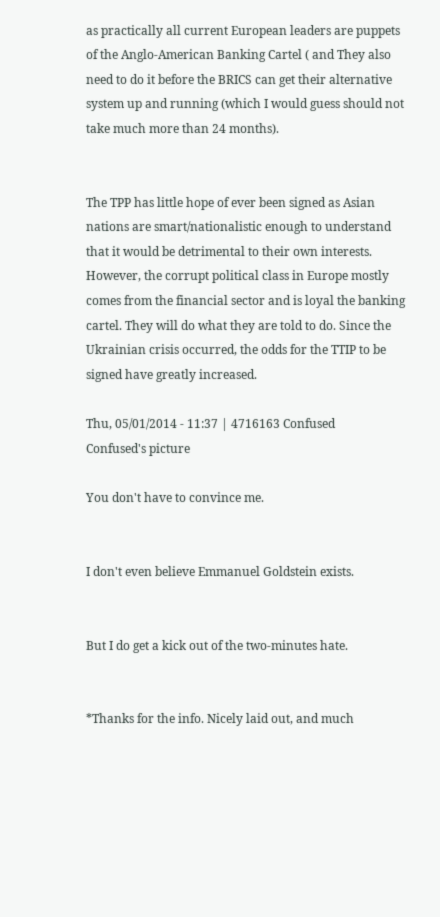as practically all current European leaders are puppets of the Anglo-American Banking Cartel ( and They also need to do it before the BRICS can get their alternative system up and running (which I would guess should not take much more than 24 months).


The TPP has little hope of ever been signed as Asian nations are smart/nationalistic enough to understand that it would be detrimental to their own interests. However, the corrupt political class in Europe mostly comes from the financial sector and is loyal the banking cartel. They will do what they are told to do. Since the Ukrainian crisis occurred, the odds for the TTIP to be signed have greatly increased.

Thu, 05/01/2014 - 11:37 | 4716163 Confused
Confused's picture

You don't have to convince me.


I don't even believe Emmanuel Goldstein exists.


But I do get a kick out of the two-minutes hate.


*Thanks for the info. Nicely laid out, and much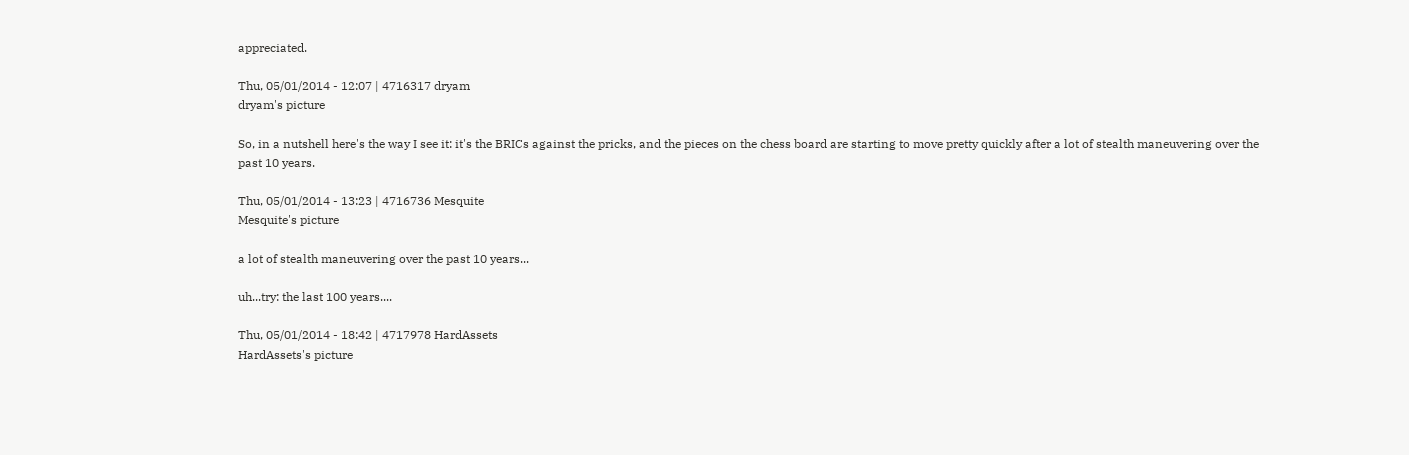appreciated.

Thu, 05/01/2014 - 12:07 | 4716317 dryam
dryam's picture

So, in a nutshell here's the way I see it: it's the BRICs against the pricks, and the pieces on the chess board are starting to move pretty quickly after a lot of stealth maneuvering over the past 10 years.

Thu, 05/01/2014 - 13:23 | 4716736 Mesquite
Mesquite's picture

a lot of stealth maneuvering over the past 10 years...

uh...try: the last 100 years....

Thu, 05/01/2014 - 18:42 | 4717978 HardAssets
HardAssets's picture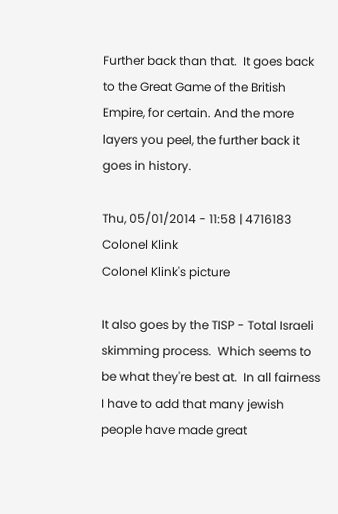Further back than that.  It goes back to the Great Game of the British Empire, for certain. And the more layers you peel, the further back it goes in history.

Thu, 05/01/2014 - 11:58 | 4716183 Colonel Klink
Colonel Klink's picture

It also goes by the TISP - Total Israeli skimming process.  Which seems to be what they're best at.  In all fairness I have to add that many jewish people have made great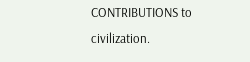CONTRIBUTIONS to civilization.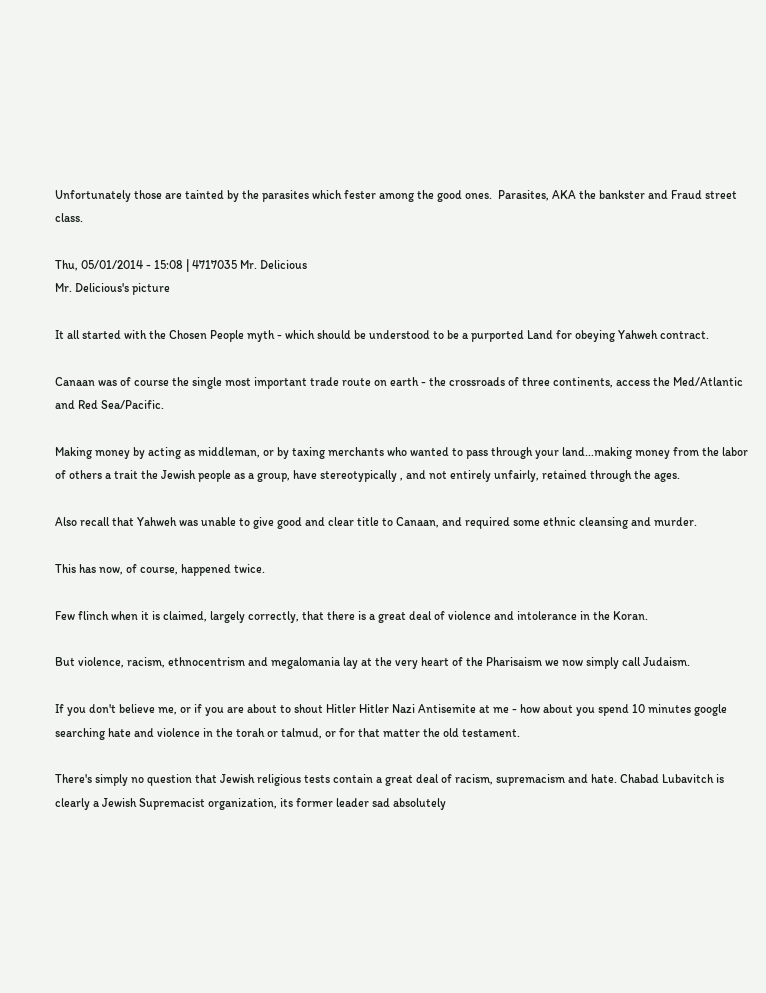Unfortunately those are tainted by the parasites which fester among the good ones.  Parasites, AKA the bankster and Fraud street class.

Thu, 05/01/2014 - 15:08 | 4717035 Mr. Delicious
Mr. Delicious's picture

It all started with the Chosen People myth - which should be understood to be a purported Land for obeying Yahweh contract.

Canaan was of course the single most important trade route on earth - the crossroads of three continents, access the Med/Atlantic and Red Sea/Pacific.

Making money by acting as middleman, or by taxing merchants who wanted to pass through your land...making money from the labor of others a trait the Jewish people as a group, have stereotypically , and not entirely unfairly, retained through the ages.

Also recall that Yahweh was unable to give good and clear title to Canaan, and required some ethnic cleansing and murder.

This has now, of course, happened twice.

Few flinch when it is claimed, largely correctly, that there is a great deal of violence and intolerance in the Koran.

But violence, racism, ethnocentrism and megalomania lay at the very heart of the Pharisaism we now simply call Judaism.

If you don't believe me, or if you are about to shout Hitler Hitler Nazi Antisemite at me - how about you spend 10 minutes google searching hate and violence in the torah or talmud, or for that matter the old testament.

There's simply no question that Jewish religious tests contain a great deal of racism, supremacism and hate. Chabad Lubavitch is clearly a Jewish Supremacist organization, its former leader sad absolutely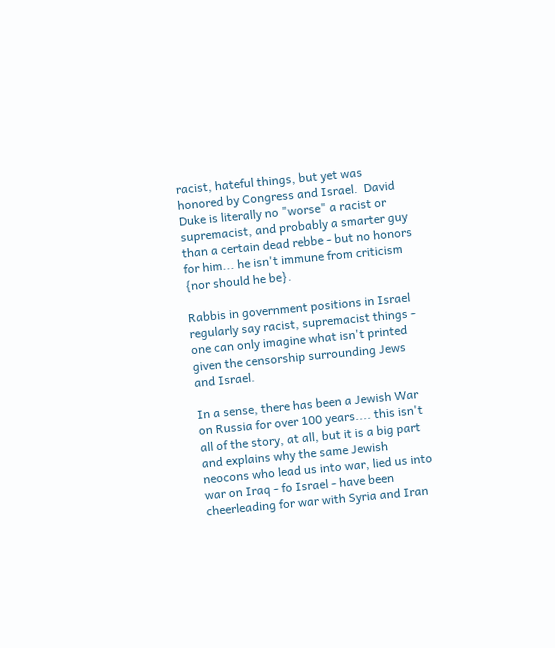racist, hateful things, but yet was honored by Congress and Israel.  David Duke is literally no "worse" a racist or supremacist, and probably a smarter guy than a certain dead rebbe - but no honors for him... he isn't immune from criticism  {nor should he be}.

Rabbis in government positions in Israel regularly say racist, supremacist things - one can only imagine what isn't printed given the censorship surrounding Jews and Israel.

In a sense, there has been a Jewish War on Russia for over 100 years.... this isn't all of the story, at all, but it is a big part and explains why the same Jewish neocons who lead us into war, lied us into war on Iraq - fo Israel - have been cheerleading for war with Syria and Iran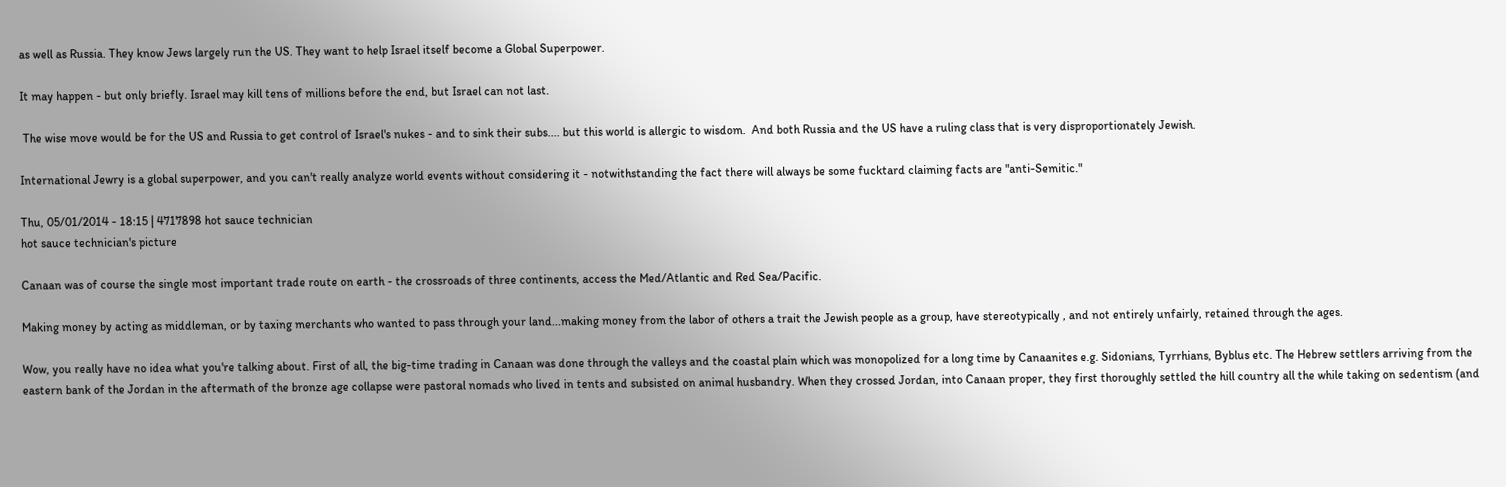as well as Russia. They know Jews largely run the US. They want to help Israel itself become a Global Superpower.

It may happen - but only briefly. Israel may kill tens of millions before the end, but Israel can not last.

 The wise move would be for the US and Russia to get control of Israel's nukes - and to sink their subs.... but this world is allergic to wisdom.  And both Russia and the US have a ruling class that is very disproportionately Jewish.

International Jewry is a global superpower, and you can't really analyze world events without considering it - notwithstanding the fact there will always be some fucktard claiming facts are "anti-Semitic."

Thu, 05/01/2014 - 18:15 | 4717898 hot sauce technician
hot sauce technician's picture

Canaan was of course the single most important trade route on earth - the crossroads of three continents, access the Med/Atlantic and Red Sea/Pacific.

Making money by acting as middleman, or by taxing merchants who wanted to pass through your land...making money from the labor of others a trait the Jewish people as a group, have stereotypically , and not entirely unfairly, retained through the ages.

Wow, you really have no idea what you're talking about. First of all, the big-time trading in Canaan was done through the valleys and the coastal plain which was monopolized for a long time by Canaanites e.g. Sidonians, Tyrrhians, Byblus etc. The Hebrew settlers arriving from the eastern bank of the Jordan in the aftermath of the bronze age collapse were pastoral nomads who lived in tents and subsisted on animal husbandry. When they crossed Jordan, into Canaan proper, they first thoroughly settled the hill country all the while taking on sedentism (and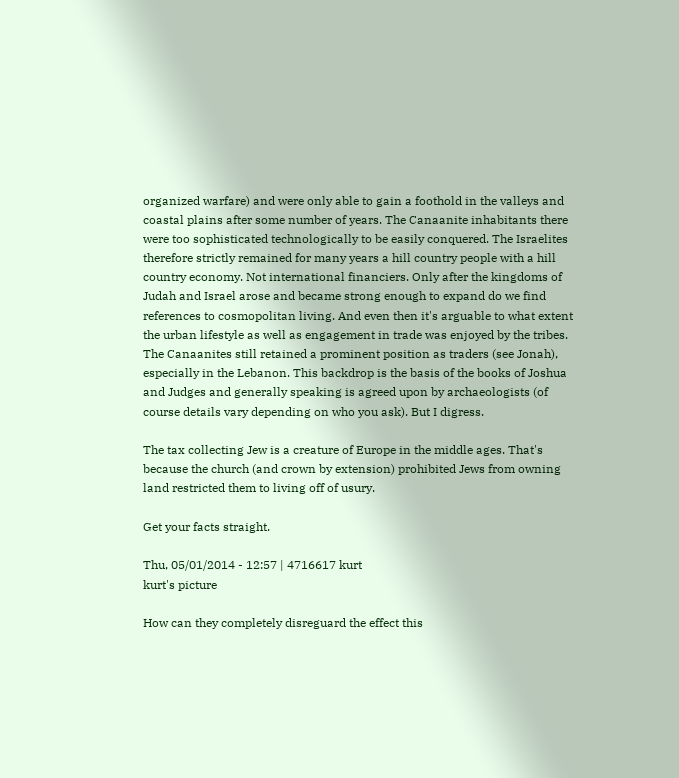organized warfare) and were only able to gain a foothold in the valleys and coastal plains after some number of years. The Canaanite inhabitants there were too sophisticated technologically to be easily conquered. The Israelites therefore strictly remained for many years a hill country people with a hill country economy. Not international financiers. Only after the kingdoms of Judah and Israel arose and became strong enough to expand do we find references to cosmopolitan living. And even then it's arguable to what extent the urban lifestyle as well as engagement in trade was enjoyed by the tribes. The Canaanites still retained a prominent position as traders (see Jonah), especially in the Lebanon. This backdrop is the basis of the books of Joshua and Judges and generally speaking is agreed upon by archaeologists (of course details vary depending on who you ask). But I digress.

The tax collecting Jew is a creature of Europe in the middle ages. That's because the church (and crown by extension) prohibited Jews from owning land restricted them to living off of usury.

Get your facts straight.

Thu, 05/01/2014 - 12:57 | 4716617 kurt
kurt's picture

How can they completely disreguard the effect this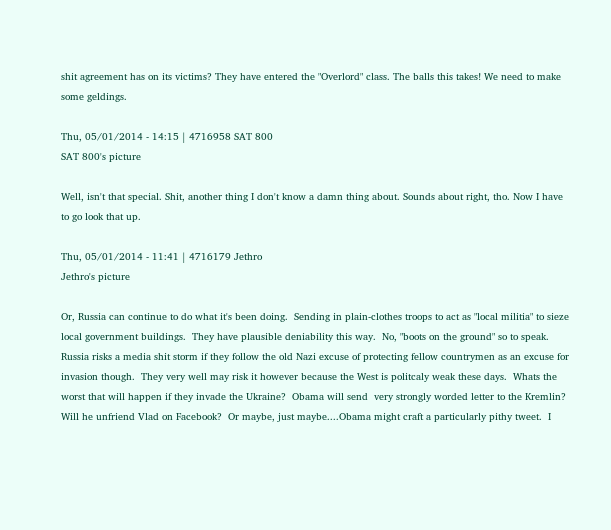shit agreement has on its victims? They have entered the "Overlord" class. The balls this takes! We need to make some geldings.

Thu, 05/01/2014 - 14:15 | 4716958 SAT 800
SAT 800's picture

Well, isn't that special. Shit, another thing I don't know a damn thing about. Sounds about right, tho. Now I have to go look that up.

Thu, 05/01/2014 - 11:41 | 4716179 Jethro
Jethro's picture

Or, Russia can continue to do what it's been doing.  Sending in plain-clothes troops to act as "local militia" to sieze local government buildings.  They have plausible deniability this way.  No, "boots on the ground" so to speak.  Russia risks a media shit storm if they follow the old Nazi excuse of protecting fellow countrymen as an excuse for invasion though.  They very well may risk it however because the West is politcaly weak these days.  Whats the worst that will happen if they invade the Ukraine?  Obama will send  very strongly worded letter to the Kremlin?  Will he unfriend Vlad on Facebook?  Or maybe, just maybe....Obama might craft a particularly pithy tweet.  I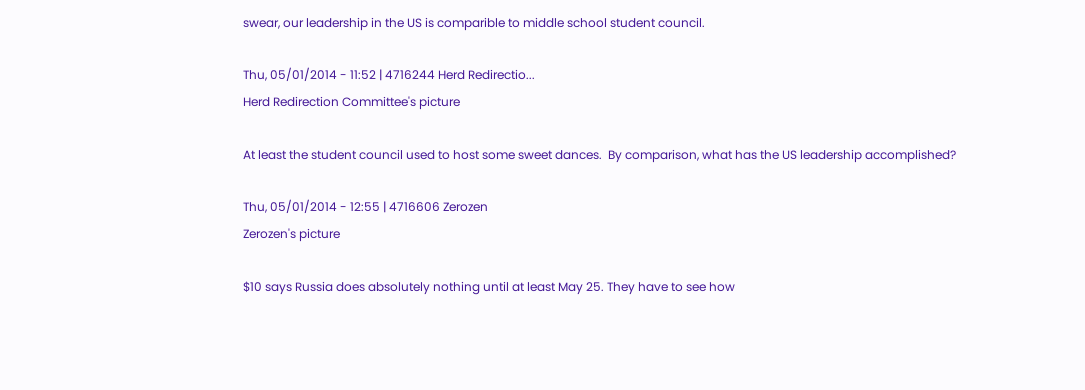swear, our leadership in the US is comparible to middle school student council.

Thu, 05/01/2014 - 11:52 | 4716244 Herd Redirectio...
Herd Redirection Committee's picture

At least the student council used to host some sweet dances.  By comparison, what has the US leadership accomplished?

Thu, 05/01/2014 - 12:55 | 4716606 Zerozen
Zerozen's picture

$10 says Russia does absolutely nothing until at least May 25. They have to see how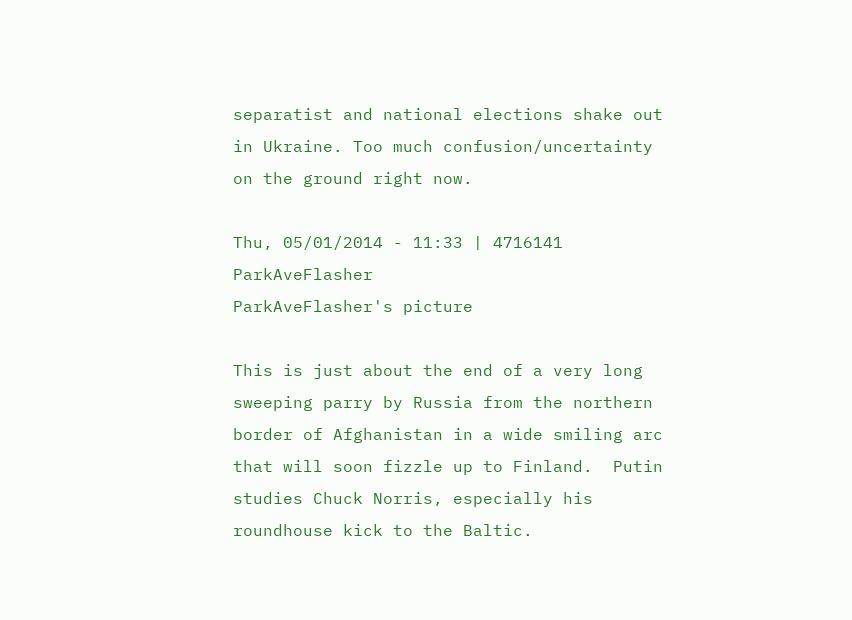separatist and national elections shake out in Ukraine. Too much confusion/uncertainty on the ground right now.

Thu, 05/01/2014 - 11:33 | 4716141 ParkAveFlasher
ParkAveFlasher's picture

This is just about the end of a very long sweeping parry by Russia from the northern border of Afghanistan in a wide smiling arc that will soon fizzle up to Finland.  Putin studies Chuck Norris, especially his roundhouse kick to the Baltic.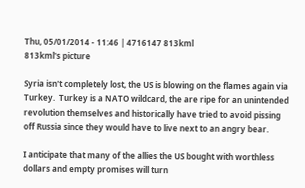Thu, 05/01/2014 - 11:46 | 4716147 813kml
813kml's picture

Syria isn't completely lost, the US is blowing on the flames again via Turkey.  Turkey is a NATO wildcard, the are ripe for an unintended revolution themselves and historically have tried to avoid pissing off Russia since they would have to live next to an angry bear.

I anticipate that many of the allies the US bought with worthless dollars and empty promises will turn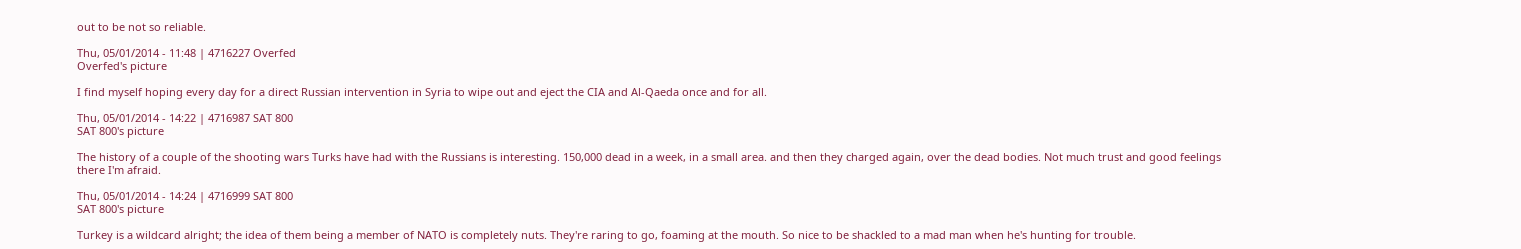out to be not so reliable.

Thu, 05/01/2014 - 11:48 | 4716227 Overfed
Overfed's picture

I find myself hoping every day for a direct Russian intervention in Syria to wipe out and eject the CIA and Al-Qaeda once and for all.

Thu, 05/01/2014 - 14:22 | 4716987 SAT 800
SAT 800's picture

The history of a couple of the shooting wars Turks have had with the Russians is interesting. 150,000 dead in a week, in a small area. and then they charged again, over the dead bodies. Not much trust and good feelings there I'm afraid.

Thu, 05/01/2014 - 14:24 | 4716999 SAT 800
SAT 800's picture

Turkey is a wildcard alright; the idea of them being a member of NATO is completely nuts. They're raring to go, foaming at the mouth. So nice to be shackled to a mad man when he's hunting for trouble.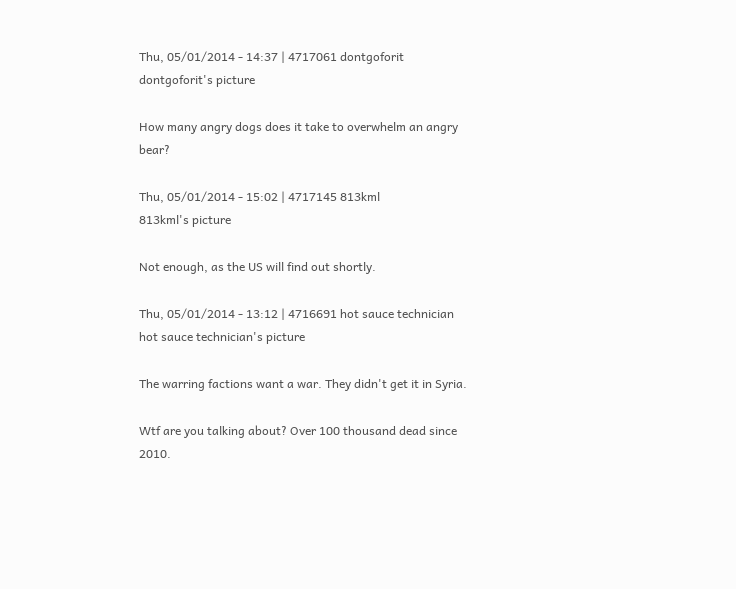Thu, 05/01/2014 - 14:37 | 4717061 dontgoforit
dontgoforit's picture

How many angry dogs does it take to overwhelm an angry bear?

Thu, 05/01/2014 - 15:02 | 4717145 813kml
813kml's picture

Not enough, as the US will find out shortly.

Thu, 05/01/2014 - 13:12 | 4716691 hot sauce technician
hot sauce technician's picture

The warring factions want a war. They didn't get it in Syria.

Wtf are you talking about? Over 100 thousand dead since 2010.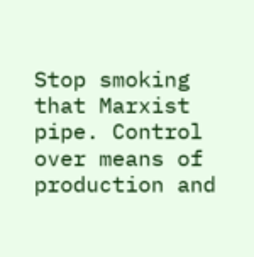Stop smoking that Marxist pipe. Control over means of production and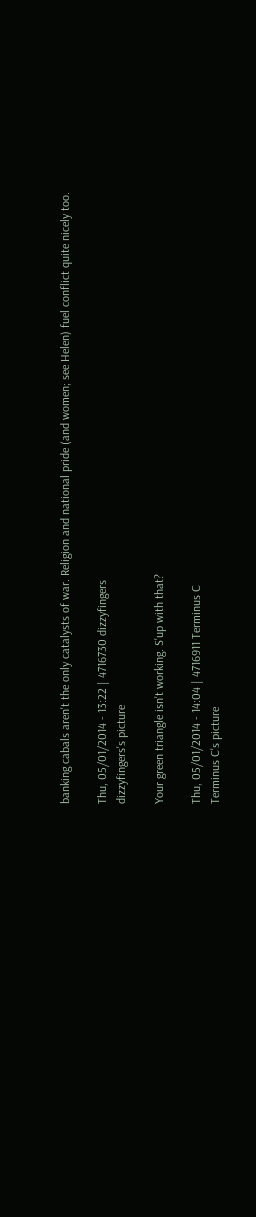banking cabals aren't the only catalysts of war. Religion and national pride (and women; see Helen) fuel conflict quite nicely too.

Thu, 05/01/2014 - 13:22 | 4716730 dizzyfingers
dizzyfingers's picture

Your green triangle isn't working. S'up with that?

Thu, 05/01/2014 - 14:04 | 4716911 Terminus C
Terminus C's picture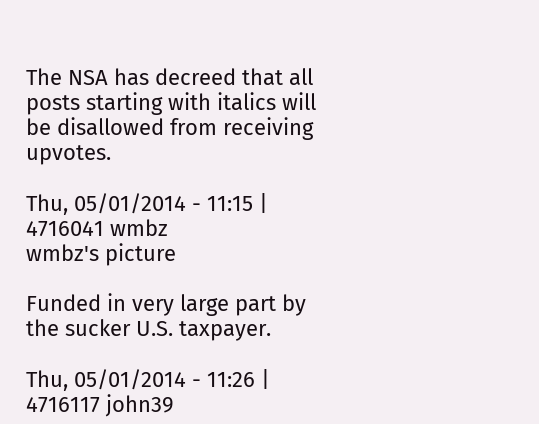The NSA has decreed that all posts starting with italics will be disallowed from receiving upvotes.

Thu, 05/01/2014 - 11:15 | 4716041 wmbz
wmbz's picture

Funded in very large part by the sucker U.S. taxpayer.

Thu, 05/01/2014 - 11:26 | 4716117 john39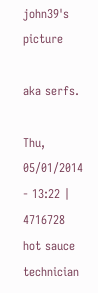john39's picture

aka serfs.

Thu, 05/01/2014 - 13:22 | 4716728 hot sauce technician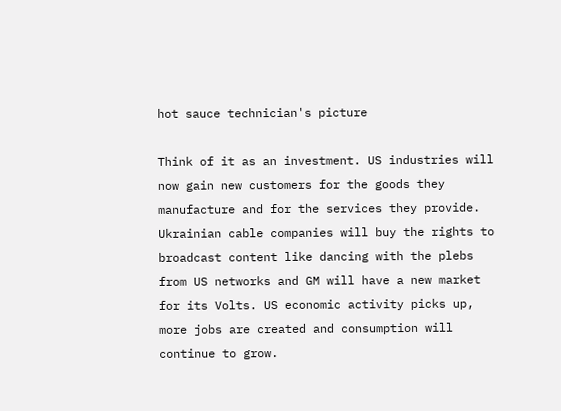hot sauce technician's picture

Think of it as an investment. US industries will now gain new customers for the goods they manufacture and for the services they provide. Ukrainian cable companies will buy the rights to broadcast content like dancing with the plebs from US networks and GM will have a new market for its Volts. US economic activity picks up, more jobs are created and consumption will continue to grow.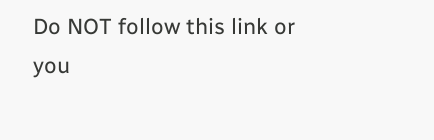Do NOT follow this link or you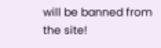will be banned from the site!